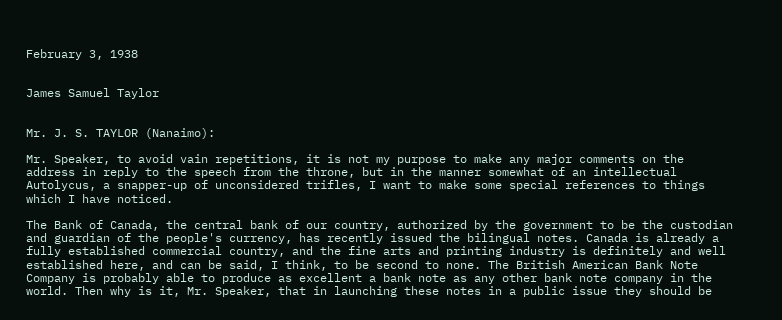February 3, 1938


James Samuel Taylor


Mr. J. S. TAYLOR (Nanaimo):

Mr. Speaker, to avoid vain repetitions, it is not my purpose to make any major comments on the address in reply to the speech from the throne, but in the manner somewhat of an intellectual Autolycus, a snapper-up of unconsidered trifles, I want to make some special references to things which I have noticed.

The Bank of Canada, the central bank of our country, authorized by the government to be the custodian and guardian of the people's currency, has recently issued the bilingual notes. Canada is already a fully established commercial country, and the fine arts and printing industry is definitely and well established here, and can be said, I think, to be second to none. The British American Bank Note Company is probably able to produce as excellent a bank note as any other bank note company in the world. Then why is it, Mr. Speaker, that in launching these notes in a public issue they should be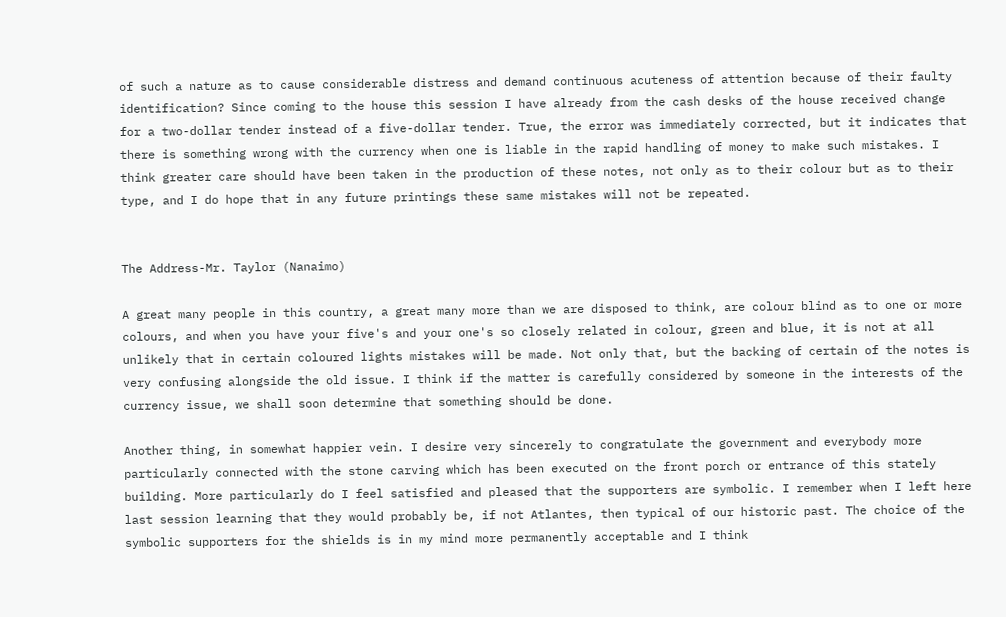of such a nature as to cause considerable distress and demand continuous acuteness of attention because of their faulty identification? Since coming to the house this session I have already from the cash desks of the house received change for a two-dollar tender instead of a five-dollar tender. True, the error was immediately corrected, but it indicates that there is something wrong with the currency when one is liable in the rapid handling of money to make such mistakes. I think greater care should have been taken in the production of these notes, not only as to their colour but as to their type, and I do hope that in any future printings these same mistakes will not be repeated.


The Address-Mr. Taylor (Nanaimo)

A great many people in this country, a great many more than we are disposed to think, are colour blind as to one or more colours, and when you have your five's and your one's so closely related in colour, green and blue, it is not at all unlikely that in certain coloured lights mistakes will be made. Not only that, but the backing of certain of the notes is very confusing alongside the old issue. I think if the matter is carefully considered by someone in the interests of the currency issue, we shall soon determine that something should be done.

Another thing, in somewhat happier vein. I desire very sincerely to congratulate the government and everybody more particularly connected with the stone carving which has been executed on the front porch or entrance of this stately building. More particularly do I feel satisfied and pleased that the supporters are symbolic. I remember when I left here last session learning that they would probably be, if not Atlantes, then typical of our historic past. The choice of the symbolic supporters for the shields is in my mind more permanently acceptable and I think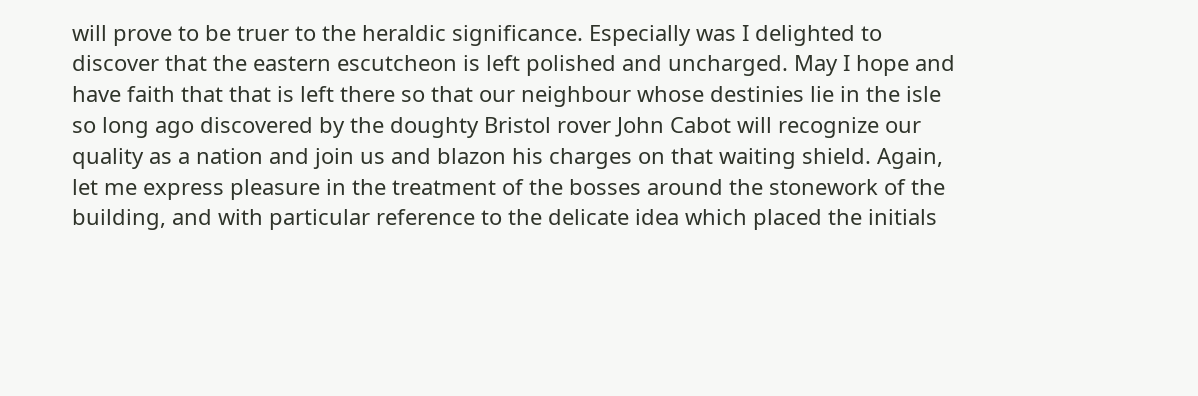will prove to be truer to the heraldic significance. Especially was I delighted to discover that the eastern escutcheon is left polished and uncharged. May I hope and have faith that that is left there so that our neighbour whose destinies lie in the isle so long ago discovered by the doughty Bristol rover John Cabot will recognize our quality as a nation and join us and blazon his charges on that waiting shield. Again, let me express pleasure in the treatment of the bosses around the stonework of the building, and with particular reference to the delicate idea which placed the initials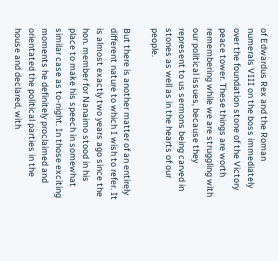of Edwardus Rex and the Roman numerals VIII on the boss immediately over the foundation stone of the Victory peace tower. These things are worth remembering while we are struggling with our political issues, because they represent to us sermons being carved in stones as well as in the hearts of our people.

But there is another matter of an entirely different nature to which I wish to refer. It is almost exactly two years ago since the hon. member for Nanaimo stood in his place to make his speech in somewhat similar case as to-night. In those exciting moments he definitely proclaimed and orientated the political parties in the house and declared, with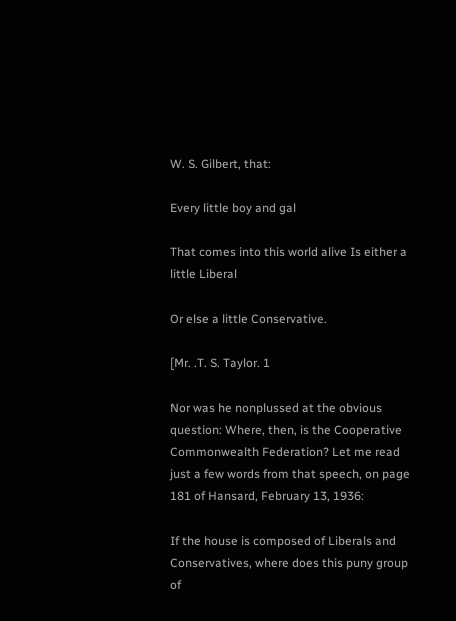W. S. Gilbert, that:

Every little boy and gal

That comes into this world alive Is either a little Liberal

Or else a little Conservative.

[Mr. .T. S. Taylor. 1

Nor was he nonplussed at the obvious question: Where, then, is the Cooperative Commonwealth Federation? Let me read just a few words from that speech, on page 181 of Hansard, February 13, 1936:

If the house is composed of Liberals and Conservatives, where does this puny group of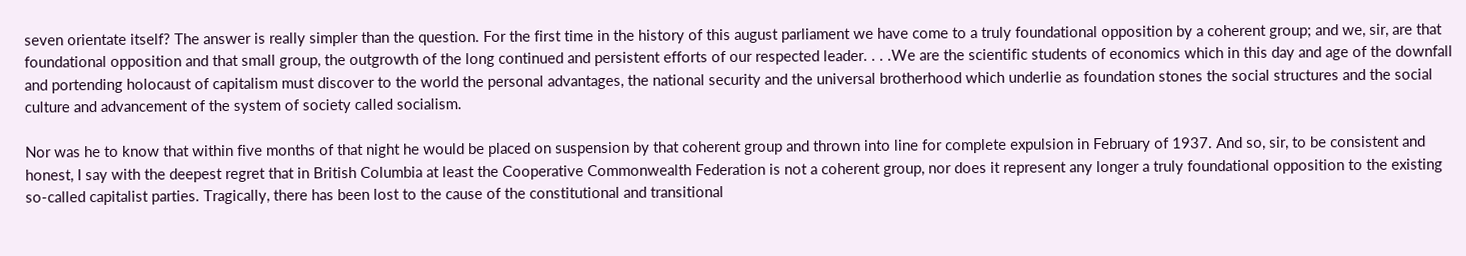seven orientate itself? The answer is really simpler than the question. For the first time in the history of this august parliament we have come to a truly foundational opposition by a coherent group; and we, sir, are that foundational opposition and that small group, the outgrowth of the long continued and persistent efforts of our respected leader. . . .We are the scientific students of economics which in this day and age of the downfall and portending holocaust of capitalism must discover to the world the personal advantages, the national security and the universal brotherhood which underlie as foundation stones the social structures and the social culture and advancement of the system of society called socialism.

Nor was he to know that within five months of that night he would be placed on suspension by that coherent group and thrown into line for complete expulsion in February of 1937. And so, sir, to be consistent and honest, I say with the deepest regret that in British Columbia at least the Cooperative Commonwealth Federation is not a coherent group, nor does it represent any longer a truly foundational opposition to the existing so-called capitalist parties. Tragically, there has been lost to the cause of the constitutional and transitional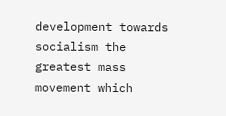development towards socialism the greatest mass movement which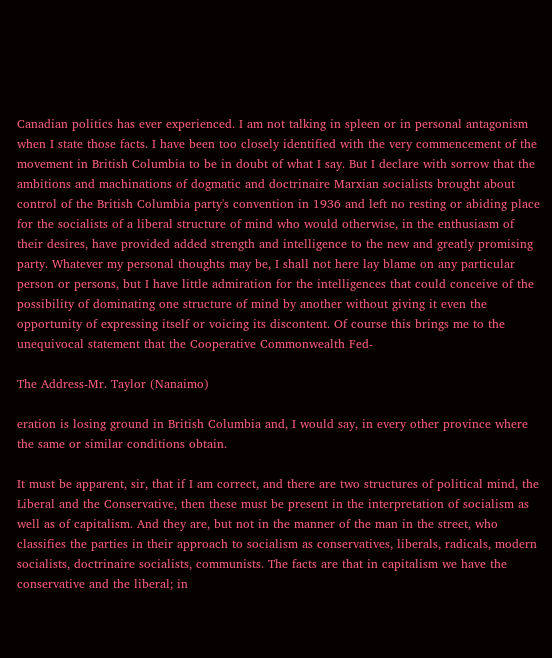Canadian politics has ever experienced. I am not talking in spleen or in personal antagonism when I state those facts. I have been too closely identified with the very commencement of the movement in British Columbia to be in doubt of what I say. But I declare with sorrow that the ambitions and machinations of dogmatic and doctrinaire Marxian socialists brought about control of the British Columbia party's convention in 1936 and left no resting or abiding place for the socialists of a liberal structure of mind who would otherwise, in the enthusiasm of their desires, have provided added strength and intelligence to the new and greatly promising party. Whatever my personal thoughts may be, I shall not here lay blame on any particular person or persons, but I have little admiration for the intelligences that could conceive of the possibility of dominating one structure of mind by another without giving it even the opportunity of expressing itself or voicing its discontent. Of course this brings me to the unequivocal statement that the Cooperative Commonwealth Fed-

The Address-Mr. Taylor (Nanaimo)

eration is losing ground in British Columbia and, I would say, in every other province where the same or similar conditions obtain.

It must be apparent, sir, that if I am correct, and there are two structures of political mind, the Liberal and the Conservative, then these must be present in the interpretation of socialism as well as of capitalism. And they are, but not in the manner of the man in the street, who classifies the parties in their approach to socialism as conservatives, liberals, radicals, modern socialists, doctrinaire socialists, communists. The facts are that in capitalism we have the conservative and the liberal; in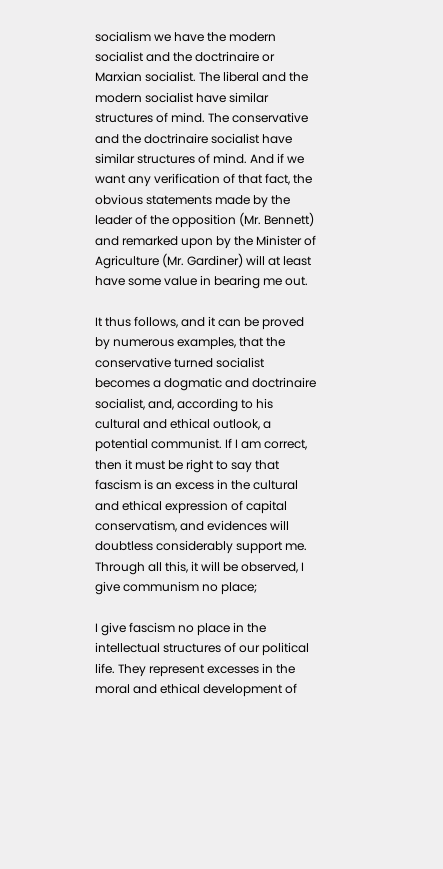socialism we have the modern socialist and the doctrinaire or Marxian socialist. The liberal and the modern socialist have similar structures of mind. The conservative and the doctrinaire socialist have similar structures of mind. And if we want any verification of that fact, the obvious statements made by the leader of the opposition (Mr. Bennett) and remarked upon by the Minister of Agriculture (Mr. Gardiner) will at least have some value in bearing me out.

It thus follows, and it can be proved by numerous examples, that the conservative turned socialist becomes a dogmatic and doctrinaire socialist, and, according to his cultural and ethical outlook, a potential communist. If I am correct, then it must be right to say that fascism is an excess in the cultural and ethical expression of capital conservatism, and evidences will doubtless considerably support me. Through all this, it will be observed, I give communism no place;

I give fascism no place in the intellectual structures of our political life. They represent excesses in the moral and ethical development of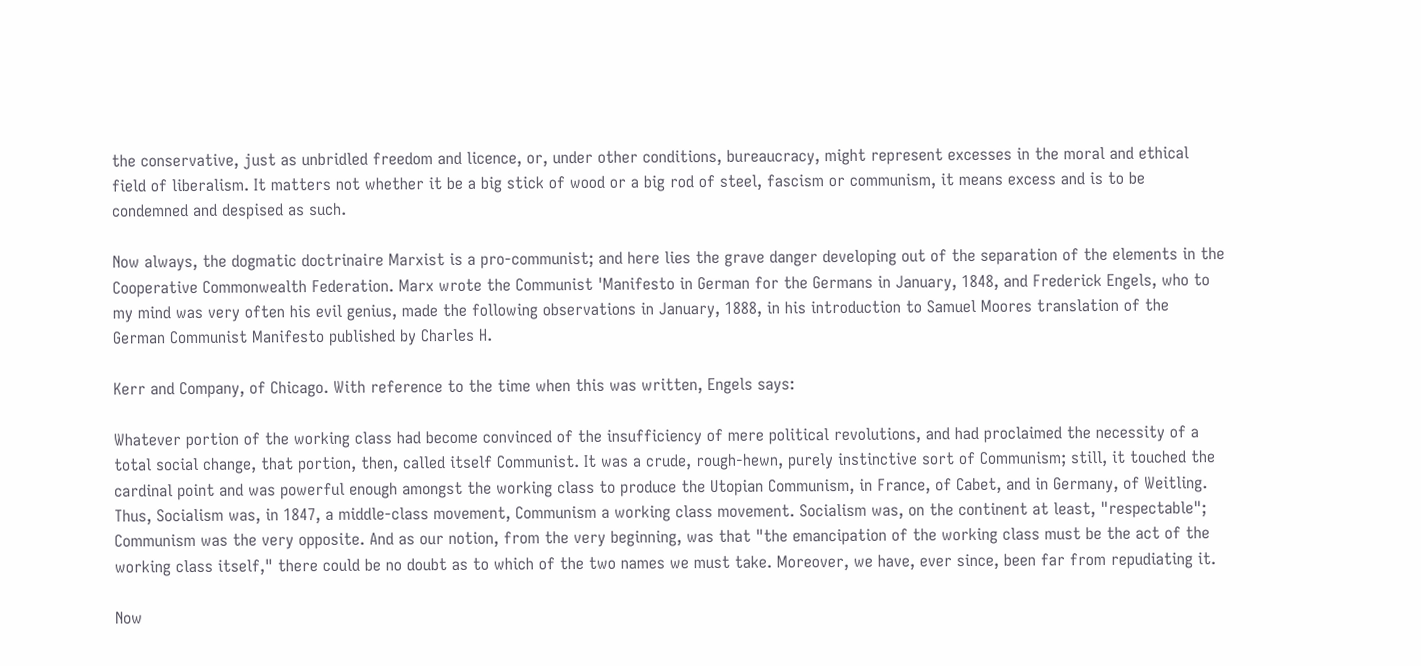the conservative, just as unbridled freedom and licence, or, under other conditions, bureaucracy, might represent excesses in the moral and ethical field of liberalism. It matters not whether it be a big stick of wood or a big rod of steel, fascism or communism, it means excess and is to be condemned and despised as such.

Now always, the dogmatic doctrinaire Marxist is a pro-communist; and here lies the grave danger developing out of the separation of the elements in the Cooperative Commonwealth Federation. Marx wrote the Communist 'Manifesto in German for the Germans in January, 1848, and Frederick Engels, who to my mind was very often his evil genius, made the following observations in January, 1888, in his introduction to Samuel Moores translation of the German Communist Manifesto published by Charles H.

Kerr and Company, of Chicago. With reference to the time when this was written, Engels says:

Whatever portion of the working class had become convinced of the insufficiency of mere political revolutions, and had proclaimed the necessity of a total social change, that portion, then, called itself Communist. It was a crude, rough-hewn, purely instinctive sort of Communism; still, it touched the cardinal point and was powerful enough amongst the working class to produce the Utopian Communism, in France, of Cabet, and in Germany, of Weitling. Thus, Socialism was, in 1847, a middle-class movement, Communism a working class movement. Socialism was, on the continent at least, "respectable"; Communism was the very opposite. And as our notion, from the very beginning, was that "the emancipation of the working class must be the act of the working class itself," there could be no doubt as to which of the two names we must take. Moreover, we have, ever since, been far from repudiating it.

Now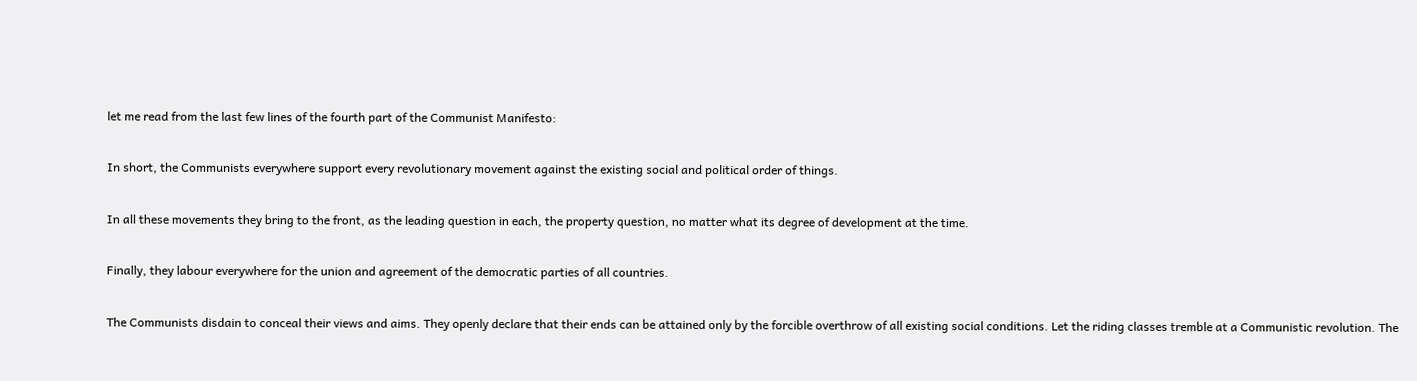let me read from the last few lines of the fourth part of the Communist Manifesto:

In short, the Communists everywhere support every revolutionary movement against the existing social and political order of things.

In all these movements they bring to the front, as the leading question in each, the property question, no matter what its degree of development at the time.

Finally, they labour everywhere for the union and agreement of the democratic parties of all countries.

The Communists disdain to conceal their views and aims. They openly declare that their ends can be attained only by the forcible overthrow of all existing social conditions. Let the riding classes tremble at a Communistic revolution. The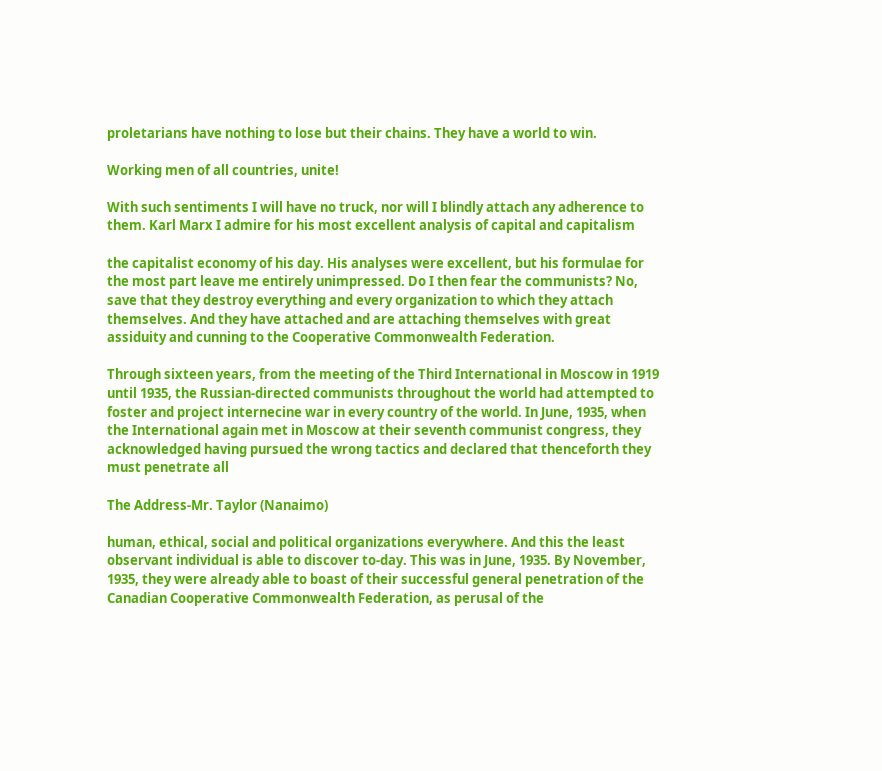proletarians have nothing to lose but their chains. They have a world to win.

Working men of all countries, unite!

With such sentiments I will have no truck, nor will I blindly attach any adherence to them. Karl Marx I admire for his most excellent analysis of capital and capitalism

the capitalist economy of his day. His analyses were excellent, but his formulae for the most part leave me entirely unimpressed. Do I then fear the communists? No, save that they destroy everything and every organization to which they attach themselves. And they have attached and are attaching themselves with great assiduity and cunning to the Cooperative Commonwealth Federation.

Through sixteen years, from the meeting of the Third International in Moscow in 1919 until 1935, the Russian-directed communists throughout the world had attempted to foster and project internecine war in every country of the world. In June, 1935, when the International again met in Moscow at their seventh communist congress, they acknowledged having pursued the wrong tactics and declared that thenceforth they must penetrate all

The Address-Mr. Taylor (Nanaimo)

human, ethical, social and political organizations everywhere. And this the least observant individual is able to discover to-day. This was in June, 1935. By November, 1935, they were already able to boast of their successful general penetration of the Canadian Cooperative Commonwealth Federation, as perusal of the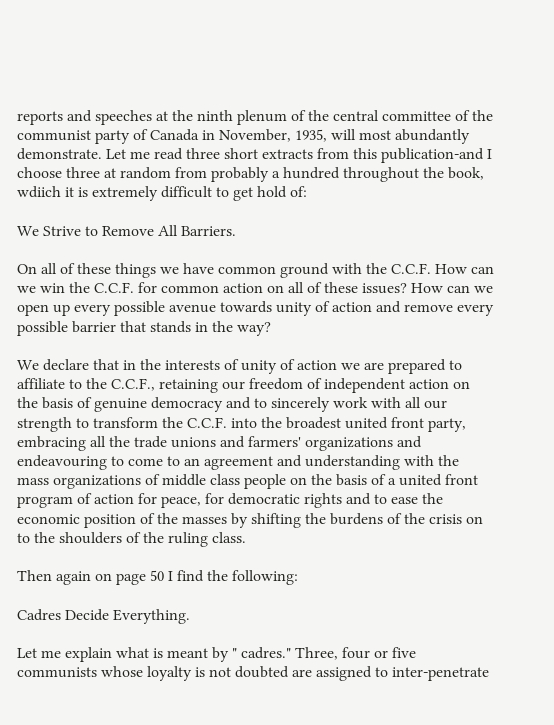reports and speeches at the ninth plenum of the central committee of the communist party of Canada in November, 1935, will most abundantly demonstrate. Let me read three short extracts from this publication-and I choose three at random from probably a hundred throughout the book, wdiich it is extremely difficult to get hold of:

We Strive to Remove All Barriers.

On all of these things we have common ground with the C.C.F. How can we win the C.C.F. for common action on all of these issues? How can we open up every possible avenue towards unity of action and remove every possible barrier that stands in the way?

We declare that in the interests of unity of action we are prepared to affiliate to the C.C.F., retaining our freedom of independent action on the basis of genuine democracy and to sincerely work with all our strength to transform the C.C.F. into the broadest united front party, embracing all the trade unions and farmers' organizations and endeavouring to come to an agreement and understanding with the mass organizations of middle class people on the basis of a united front program of action for peace, for democratic rights and to ease the economic position of the masses by shifting the burdens of the crisis on to the shoulders of the ruling class.

Then again on page 50 I find the following:

Cadres Decide Everything.

Let me explain what is meant by " cadres." Three, four or five communists whose loyalty is not doubted are assigned to inter-penetrate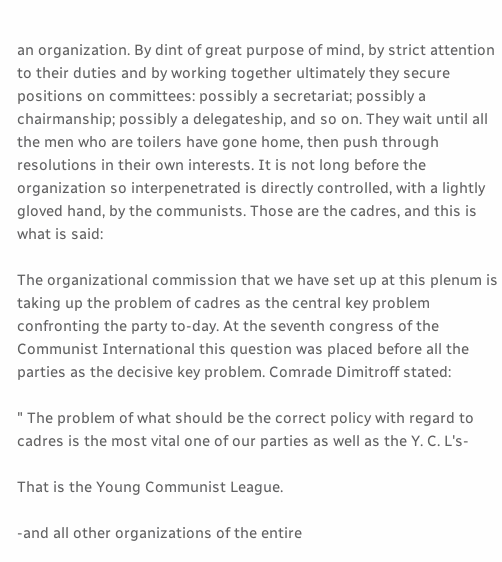an organization. By dint of great purpose of mind, by strict attention to their duties and by working together ultimately they secure positions on committees: possibly a secretariat; possibly a chairmanship; possibly a delegateship, and so on. They wait until all the men who are toilers have gone home, then push through resolutions in their own interests. It is not long before the organization so interpenetrated is directly controlled, with a lightly gloved hand, by the communists. Those are the cadres, and this is what is said:

The organizational commission that we have set up at this plenum is taking up the problem of cadres as the central key problem confronting the party to-day. At the seventh congress of the Communist International this question was placed before all the parties as the decisive key problem. Comrade Dimitroff stated:

" The problem of what should be the correct policy with regard to cadres is the most vital one of our parties as well as the Y. C. L's-

That is the Young Communist League.

-and all other organizations of the entire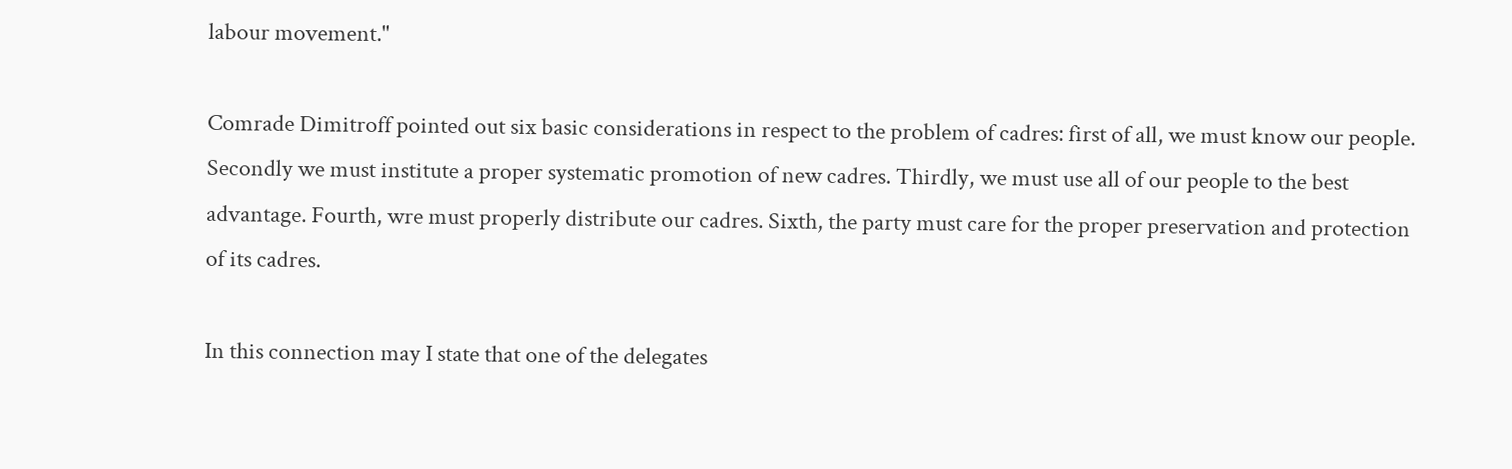labour movement."

Comrade Dimitroff pointed out six basic considerations in respect to the problem of cadres: first of all, we must know our people. Secondly we must institute a proper systematic promotion of new cadres. Thirdly, we must use all of our people to the best advantage. Fourth, wre must properly distribute our cadres. Sixth, the party must care for the proper preservation and protection of its cadres.

In this connection may I state that one of the delegates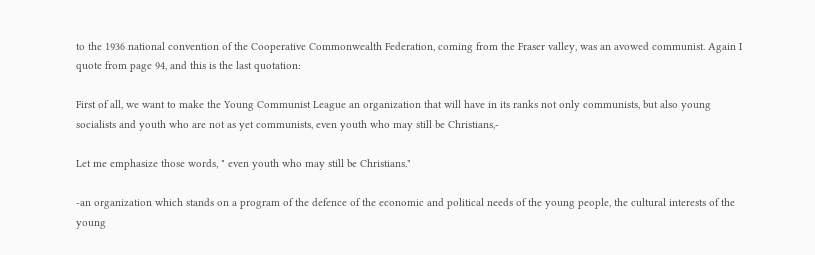to the 1936 national convention of the Cooperative Commonwealth Federation, coming from the Fraser valley, was an avowed communist. Again I quote from page 94, and this is the last quotation:

First of all, we want to make the Young Communist League an organization that will have in its ranks not only communists, but also young socialists and youth who are not as yet communists, even youth who may still be Christians,-

Let me emphasize those words, " even youth who may still be Christians."

-an organization which stands on a program of the defence of the economic and political needs of the young people, the cultural interests of the young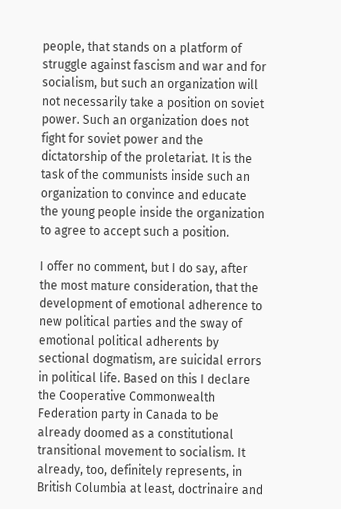people, that stands on a platform of struggle against fascism and war and for socialism, but such an organization will not necessarily take a position on soviet power. Such an organization does not fight for soviet power and the dictatorship of the proletariat. It is the task of the communists inside such an organization to convince and educate the young people inside the organization to agree to accept such a position.

I offer no comment, but I do say, after the most mature consideration, that the development of emotional adherence to new political parties and the sway of emotional political adherents by sectional dogmatism, are suicidal errors in political life. Based on this I declare the Cooperative Commonwealth Federation party in Canada to be already doomed as a constitutional transitional movement to socialism. It already, too, definitely represents, in British Columbia at least, doctrinaire and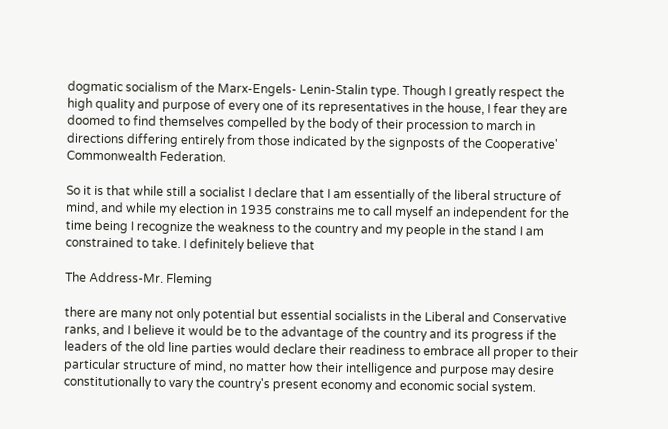dogmatic socialism of the Marx-Engels- Lenin-Stalin type. Though I greatly respect the high quality and purpose of every one of its representatives in the house, I fear they are doomed to find themselves compelled by the body of their procession to march in directions differing entirely from those indicated by the signposts of the Cooperative' Commonwealth Federation.

So it is that while still a socialist I declare that I am essentially of the liberal structure of mind, and while my election in 1935 constrains me to call myself an independent for the time being I recognize the weakness to the country and my people in the stand I am constrained to take. I definitely believe that

The Address-Mr. Fleming

there are many not only potential but essential socialists in the Liberal and Conservative ranks, and I believe it would be to the advantage of the country and its progress if the leaders of the old line parties would declare their readiness to embrace all proper to their particular structure of mind, no matter how their intelligence and purpose may desire constitutionally to vary the country's present economy and economic social system.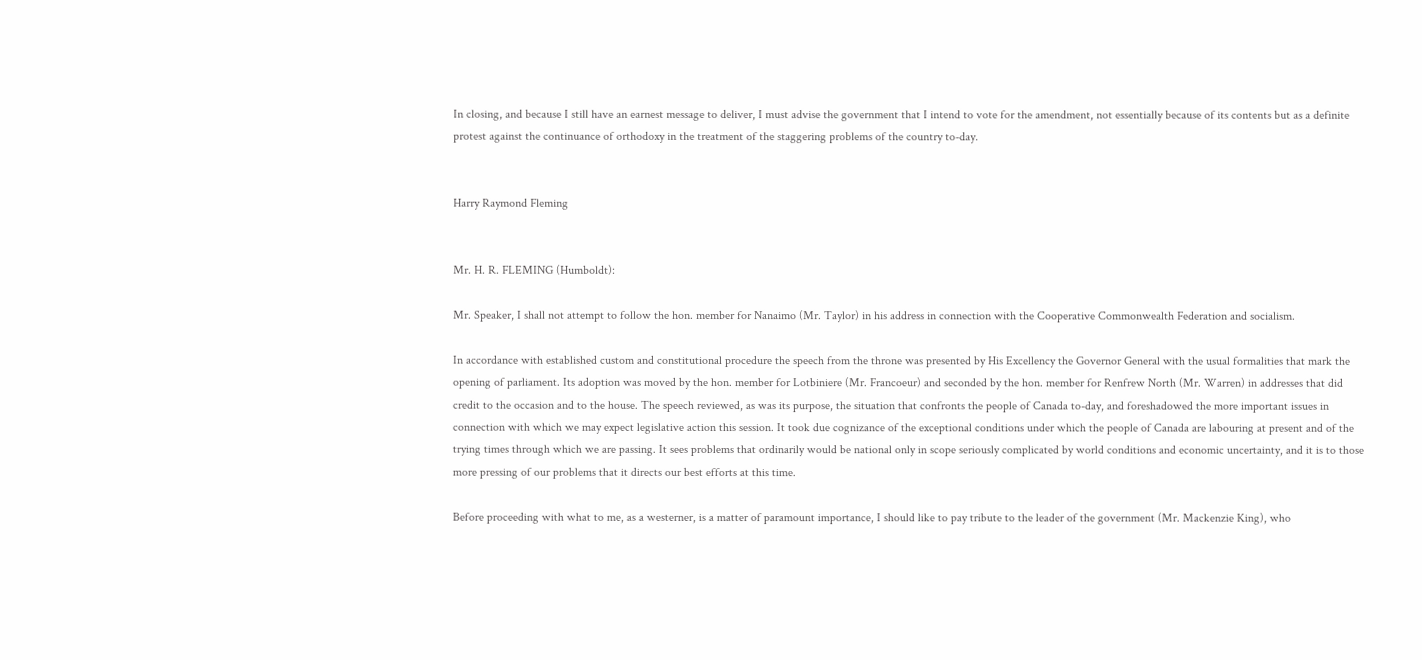In closing, and because I still have an earnest message to deliver, I must advise the government that I intend to vote for the amendment, not essentially because of its contents but as a definite protest against the continuance of orthodoxy in the treatment of the staggering problems of the country to-day.


Harry Raymond Fleming


Mr. H. R. FLEMING (Humboldt):

Mr. Speaker, I shall not attempt to follow the hon. member for Nanaimo (Mr. Taylor) in his address in connection with the Cooperative Commonwealth Federation and socialism.

In accordance with established custom and constitutional procedure the speech from the throne was presented by His Excellency the Governor General with the usual formalities that mark the opening of parliament. Its adoption was moved by the hon. member for Lotbiniere (Mr. Francoeur) and seconded by the hon. member for Renfrew North (Mr. Warren) in addresses that did credit to the occasion and to the house. The speech reviewed, as was its purpose, the situation that confronts the people of Canada to-day, and foreshadowed the more important issues in connection with which we may expect legislative action this session. It took due cognizance of the exceptional conditions under which the people of Canada are labouring at present and of the trying times through which we are passing. It sees problems that ordinarily would be national only in scope seriously complicated by world conditions and economic uncertainty, and it is to those more pressing of our problems that it directs our best efforts at this time.

Before proceeding with what to me, as a westerner, is a matter of paramount importance, I should like to pay tribute to the leader of the government (Mr. Mackenzie King), who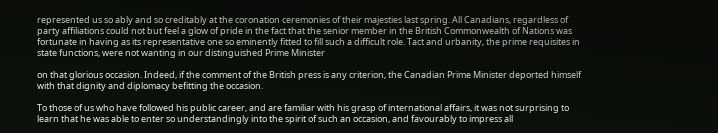represented us so ably and so creditably at the coronation ceremonies of their majesties last spring. All Canadians, regardless of party affiliations could not but feel a glow of pride in the fact that the senior member in the British Commonwealth of Nations was fortunate in having as its representative one so eminently fitted to fill such a difficult role. Tact and urbanity, the prime requisites in state functions, were not wanting in our distinguished Prime Minister

on that glorious occasion. Indeed, if the comment of the British press is any criterion, the Canadian Prime Minister deported himself with that dignity and diplomacy befitting the occasion.

To those of us who have followed his public career, and are familiar with his grasp of international affairs, it was not surprising to learn that he was able to enter so understandingly into the spirit of such an occasion, and favourably to impress all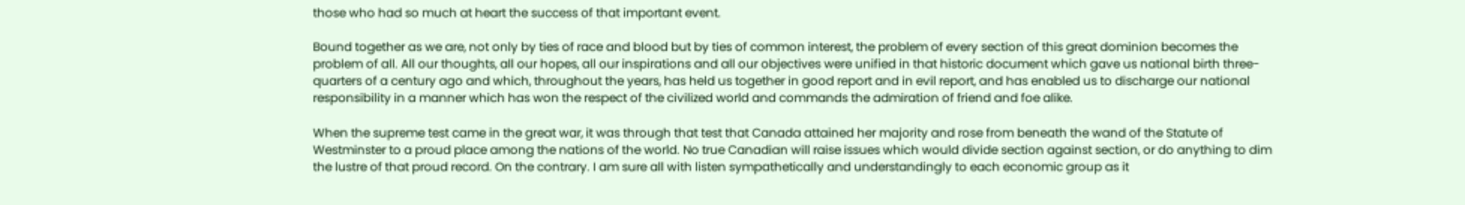those who had so much at heart the success of that important event.

Bound together as we are, not only by ties of race and blood but by ties of common interest, the problem of every section of this great dominion becomes the problem of all. All our thoughts, all our hopes, all our inspirations and all our objectives were unified in that historic document which gave us national birth three-quarters of a century ago and which, throughout the years, has held us together in good report and in evil report, and has enabled us to discharge our national responsibility in a manner which has won the respect of the civilized world and commands the admiration of friend and foe alike.

When the supreme test came in the great war, it was through that test that Canada attained her majority and rose from beneath the wand of the Statute of Westminster to a proud place among the nations of the world. No true Canadian will raise issues which would divide section against section, or do anything to dim the lustre of that proud record. On the contrary. I am sure all with listen sympathetically and understandingly to each economic group as it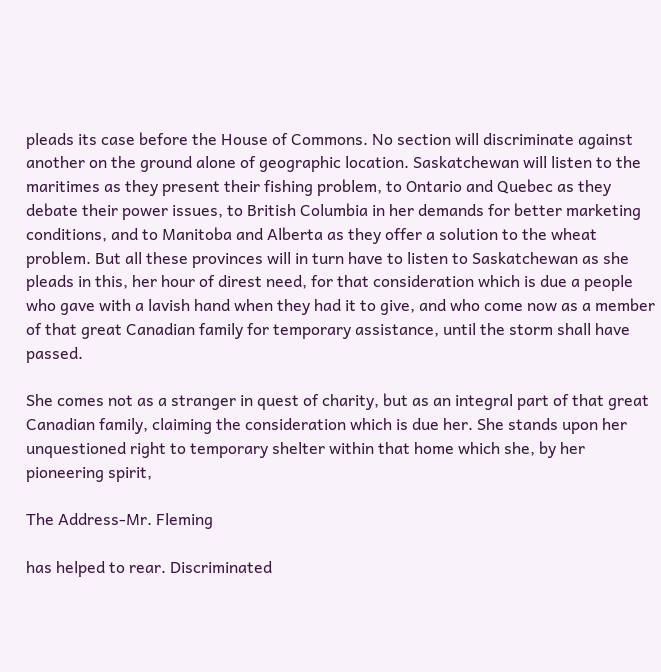pleads its case before the House of Commons. No section will discriminate against another on the ground alone of geographic location. Saskatchewan will listen to the maritimes as they present their fishing problem, to Ontario and Quebec as they debate their power issues, to British Columbia in her demands for better marketing conditions, and to Manitoba and Alberta as they offer a solution to the wheat problem. But all these provinces will in turn have to listen to Saskatchewan as she pleads in this, her hour of direst need, for that consideration which is due a people who gave with a lavish hand when they had it to give, and who come now as a member of that great Canadian family for temporary assistance, until the storm shall have passed.

She comes not as a stranger in quest of charity, but as an integral part of that great Canadian family, claiming the consideration which is due her. She stands upon her unquestioned right to temporary shelter within that home which she, by her pioneering spirit,

The Address-Mr. Fleming

has helped to rear. Discriminated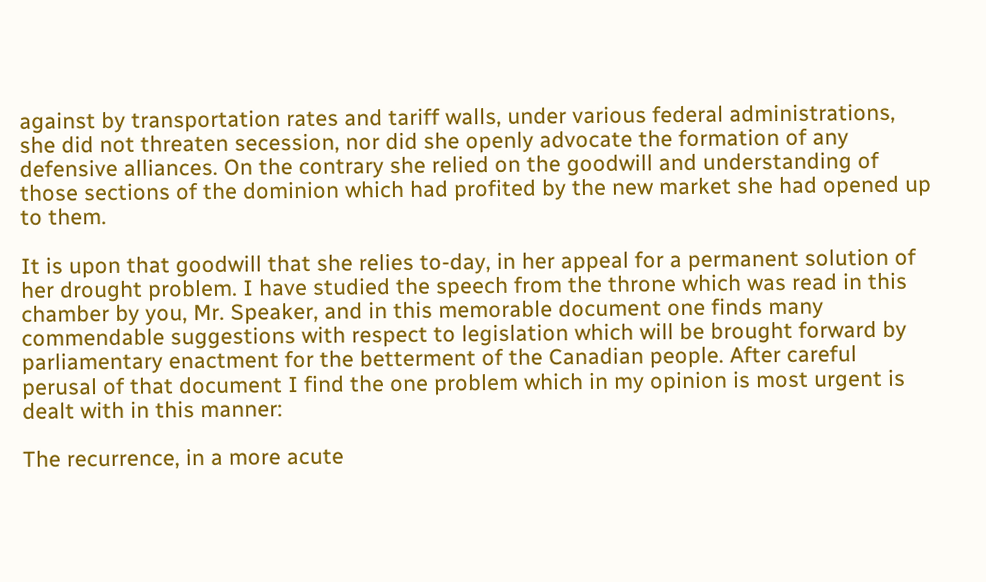against by transportation rates and tariff walls, under various federal administrations, she did not threaten secession, nor did she openly advocate the formation of any defensive alliances. On the contrary she relied on the goodwill and understanding of those sections of the dominion which had profited by the new market she had opened up to them.

It is upon that goodwill that she relies to-day, in her appeal for a permanent solution of her drought problem. I have studied the speech from the throne which was read in this chamber by you, Mr. Speaker, and in this memorable document one finds many commendable suggestions with respect to legislation which will be brought forward by parliamentary enactment for the betterment of the Canadian people. After careful perusal of that document I find the one problem which in my opinion is most urgent is dealt with in this manner:

The recurrence, in a more acute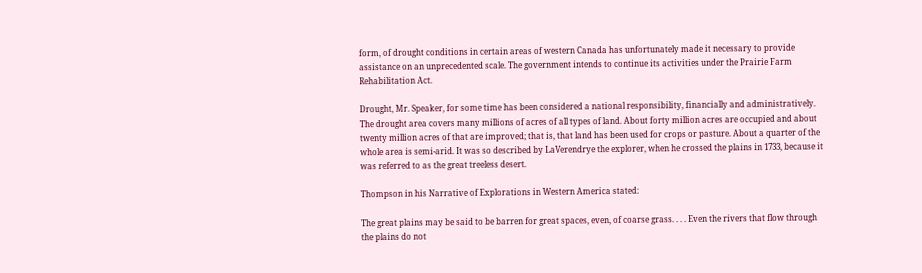form, of drought conditions in certain areas of western Canada has unfortunately made it necessary to provide assistance on an unprecedented scale. The government intends to continue its activities under the Prairie Farm Rehabilitation Act.

Drought, Mr. Speaker, for some time has been considered a national responsibility, financially and administratively. The drought area covers many millions of acres of all types of land. About forty million acres are occupied and about twenty million acres of that are improved; that is, that land has been used for crops or pasture. About a quarter of the whole area is semi-arid. It was so described by LaVerendrye the explorer, when he crossed the plains in 1733, because it was referred to as the great treeless desert.

Thompson in his Narrative of Explorations in Western America stated:

The great plains may be said to be barren for great spaces, even, of coarse grass. . . . Even the rivers that flow through the plains do not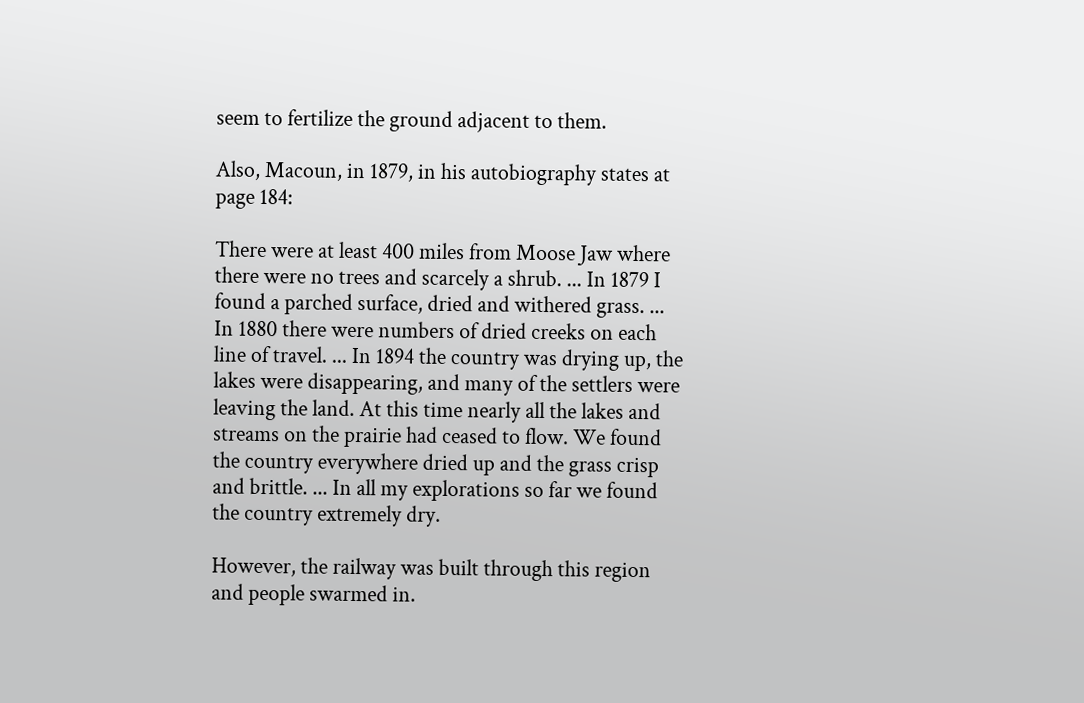seem to fertilize the ground adjacent to them.

Also, Macoun, in 1879, in his autobiography states at page 184:

There were at least 400 miles from Moose Jaw where there were no trees and scarcely a shrub. ... In 1879 I found a parched surface, dried and withered grass. ... In 1880 there were numbers of dried creeks on each line of travel. ... In 1894 the country was drying up, the lakes were disappearing, and many of the settlers were leaving the land. At this time nearly all the lakes and streams on the prairie had ceased to flow. We found the country everywhere dried up and the grass crisp and brittle. ... In all my explorations so far we found the country extremely dry.

However, the railway was built through this region and people swarmed in.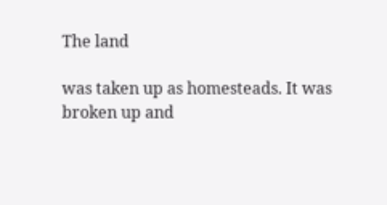The land

was taken up as homesteads. It was broken up and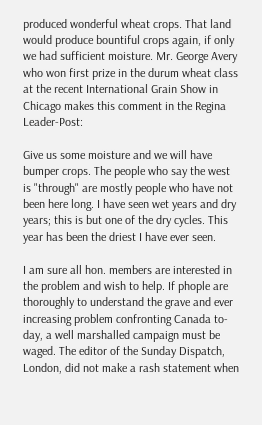produced wonderful wheat crops. That land would produce bountiful crops again, if only we had sufficient moisture. Mr. George Avery who won first prize in the durum wheat class at the recent International Grain Show in Chicago makes this comment in the Regina Leader-Post:

Give us some moisture and we will have bumper crops. The people who say the west is "through" are mostly people who have not been here long. I have seen wet years and dry years; this is but one of the dry cycles. This year has been the driest I have ever seen.

I am sure all hon. members are interested in the problem and wish to help. If phople are thoroughly to understand the grave and ever increasing problem confronting Canada to-day, a well marshalled campaign must be waged. The editor of the Sunday Dispatch, London, did not make a rash statement when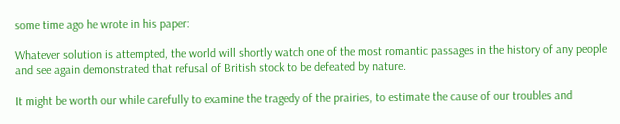some time ago he wrote in his paper:

Whatever solution is attempted, the world will shortly watch one of the most romantic passages in the history of any people and see again demonstrated that refusal of British stock to be defeated by nature.

It might be worth our while carefully to examine the tragedy of the prairies, to estimate the cause of our troubles and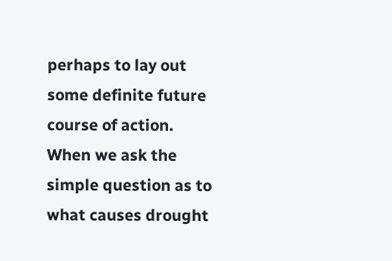perhaps to lay out some definite future course of action. When we ask the simple question as to what causes drought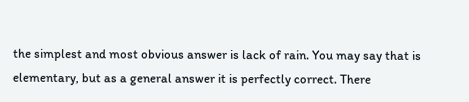the simplest and most obvious answer is lack of rain. You may say that is elementary, but as a general answer it is perfectly correct. There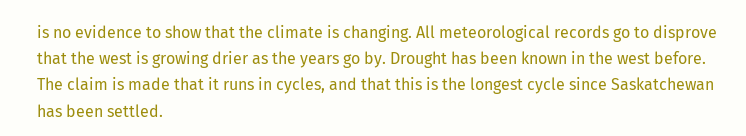is no evidence to show that the climate is changing. All meteorological records go to disprove that the west is growing drier as the years go by. Drought has been known in the west before. The claim is made that it runs in cycles, and that this is the longest cycle since Saskatchewan has been settled.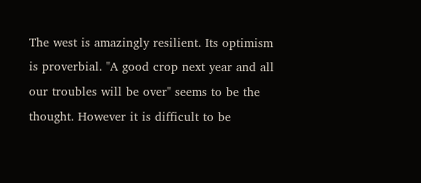The west is amazingly resilient. Its optimism is proverbial. "A good crop next year and all our troubles will be over" seems to be the thought. However it is difficult to be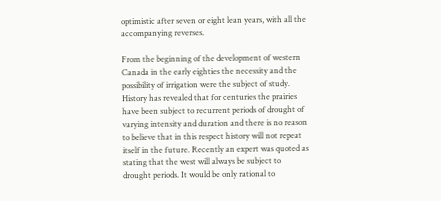optimistic after seven or eight lean years, with all the accompanying reverses.

From the beginning of the development of western Canada in the early eighties the necessity and the possibility of irrigation were the subject of study. History has revealed that for centuries the prairies have been subject to recurrent periods of drought of varying intensity and duration and there is no reason to believe that in this respect history will not repeat itself in the future. Recently an expert was quoted as stating that the west will always be subject to drought periods. It would be only rational to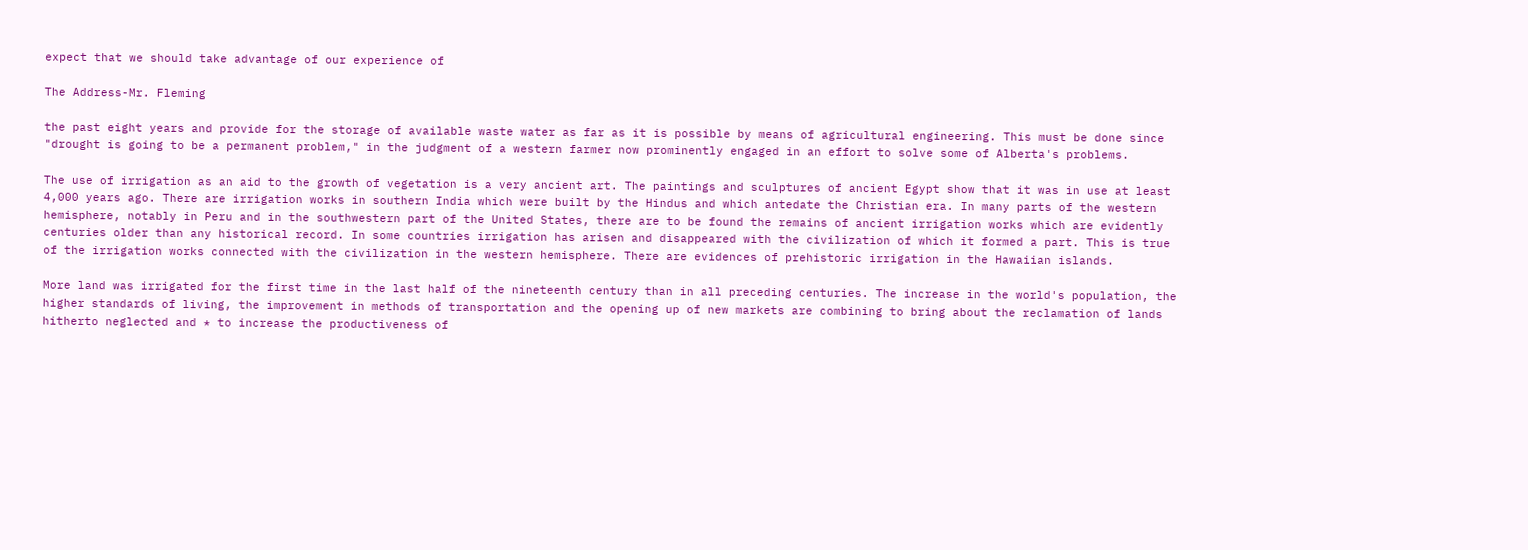expect that we should take advantage of our experience of

The Address-Mr. Fleming

the past eight years and provide for the storage of available waste water as far as it is possible by means of agricultural engineering. This must be done since "drought is going to be a permanent problem," in the judgment of a western farmer now prominently engaged in an effort to solve some of Alberta's problems.

The use of irrigation as an aid to the growth of vegetation is a very ancient art. The paintings and sculptures of ancient Egypt show that it was in use at least 4,000 years ago. There are irrigation works in southern India which were built by the Hindus and which antedate the Christian era. In many parts of the western hemisphere, notably in Peru and in the southwestern part of the United States, there are to be found the remains of ancient irrigation works which are evidently centuries older than any historical record. In some countries irrigation has arisen and disappeared with the civilization of which it formed a part. This is true of the irrigation works connected with the civilization in the western hemisphere. There are evidences of prehistoric irrigation in the Hawaiian islands.

More land was irrigated for the first time in the last half of the nineteenth century than in all preceding centuries. The increase in the world's population, the higher standards of living, the improvement in methods of transportation and the opening up of new markets are combining to bring about the reclamation of lands hitherto neglected and * to increase the productiveness of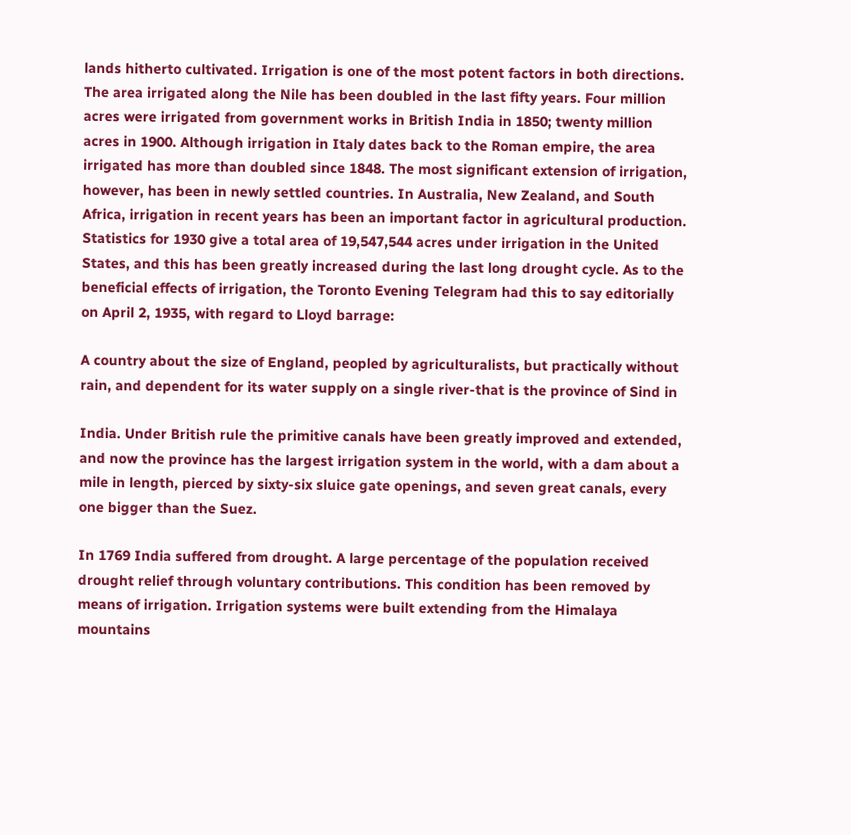lands hitherto cultivated. Irrigation is one of the most potent factors in both directions. The area irrigated along the Nile has been doubled in the last fifty years. Four million acres were irrigated from government works in British India in 1850; twenty million acres in 1900. Although irrigation in Italy dates back to the Roman empire, the area irrigated has more than doubled since 1848. The most significant extension of irrigation, however, has been in newly settled countries. In Australia, New Zealand, and South Africa, irrigation in recent years has been an important factor in agricultural production. Statistics for 1930 give a total area of 19,547,544 acres under irrigation in the United States, and this has been greatly increased during the last long drought cycle. As to the beneficial effects of irrigation, the Toronto Evening Telegram had this to say editorially on April 2, 1935, with regard to Lloyd barrage:

A country about the size of England, peopled by agriculturalists, but practically without rain, and dependent for its water supply on a single river-that is the province of Sind in

India. Under British rule the primitive canals have been greatly improved and extended, and now the province has the largest irrigation system in the world, with a dam about a mile in length, pierced by sixty-six sluice gate openings, and seven great canals, every one bigger than the Suez.

In 1769 India suffered from drought. A large percentage of the population received drought relief through voluntary contributions. This condition has been removed by means of irrigation. Irrigation systems were built extending from the Himalaya mountains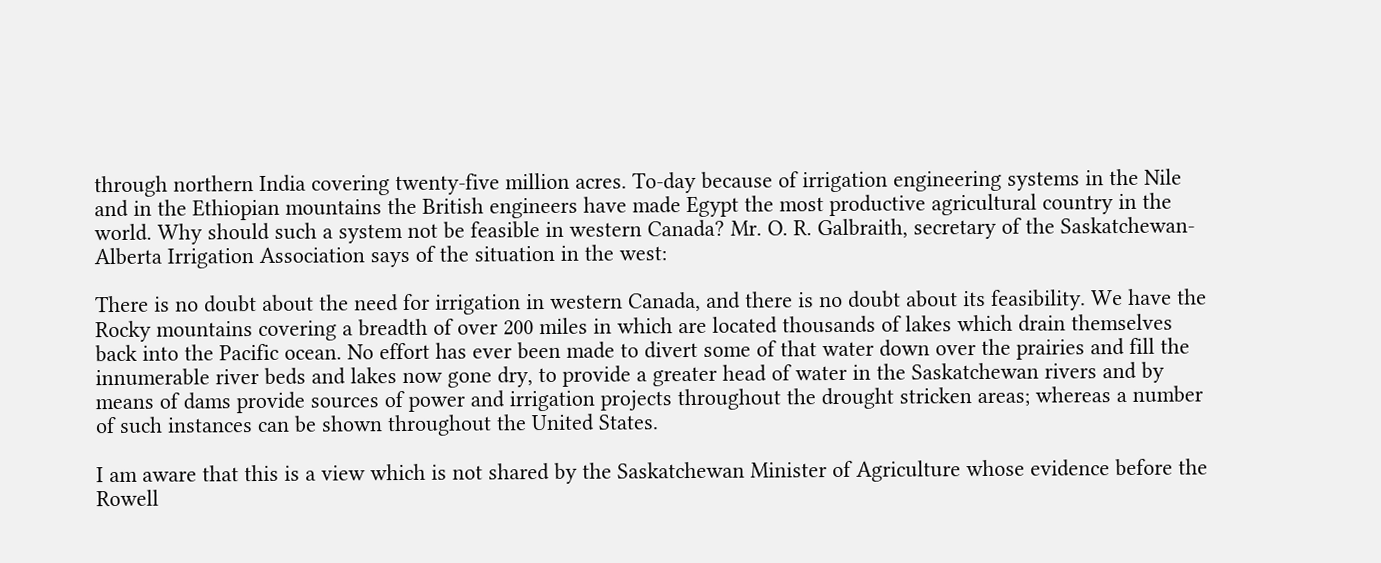through northern India covering twenty-five million acres. To-day because of irrigation engineering systems in the Nile and in the Ethiopian mountains the British engineers have made Egypt the most productive agricultural country in the world. Why should such a system not be feasible in western Canada? Mr. O. R. Galbraith, secretary of the Saskatchewan-Alberta Irrigation Association says of the situation in the west:

There is no doubt about the need for irrigation in western Canada, and there is no doubt about its feasibility. We have the Rocky mountains covering a breadth of over 200 miles in which are located thousands of lakes which drain themselves back into the Pacific ocean. No effort has ever been made to divert some of that water down over the prairies and fill the innumerable river beds and lakes now gone dry, to provide a greater head of water in the Saskatchewan rivers and by means of dams provide sources of power and irrigation projects throughout the drought stricken areas; whereas a number of such instances can be shown throughout the United States.

I am aware that this is a view which is not shared by the Saskatchewan Minister of Agriculture whose evidence before the Rowell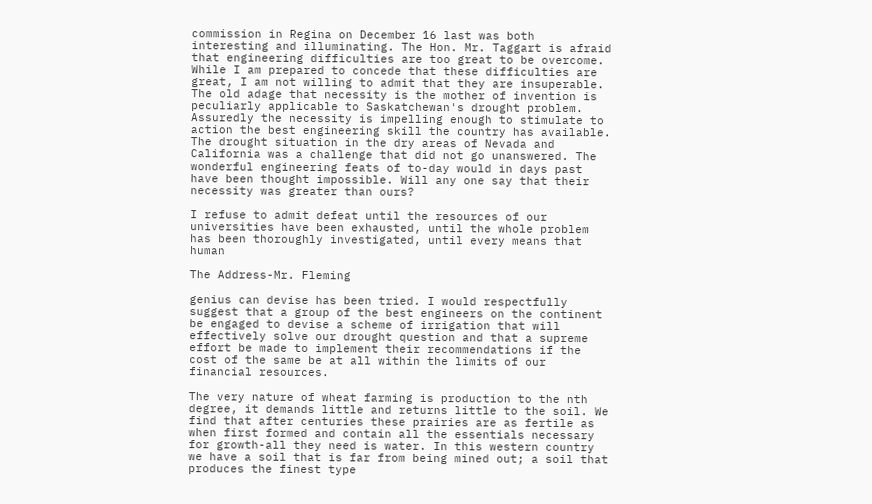commission in Regina on December 16 last was both interesting and illuminating. The Hon. Mr. Taggart is afraid that engineering difficulties are too great to be overcome. While I am prepared to concede that these difficulties are great, I am not willing to admit that they are insuperable. The old adage that necessity is the mother of invention is peculiarly applicable to Saskatchewan's drought problem. Assuredly the necessity is impelling enough to stimulate to action the best engineering skill the country has available. The drought situation in the dry areas of Nevada and California was a challenge that did not go unanswered. The wonderful engineering feats of to-day would in days past have been thought impossible. Will any one say that their necessity was greater than ours?

I refuse to admit defeat until the resources of our universities have been exhausted, until the whole problem has been thoroughly investigated, until every means that human

The Address-Mr. Fleming

genius can devise has been tried. I would respectfully suggest that a group of the best engineers on the continent be engaged to devise a scheme of irrigation that will effectively solve our drought question and that a supreme effort be made to implement their recommendations if the cost of the same be at all within the limits of our financial resources.

The very nature of wheat farming is production to the nth degree, it demands little and returns little to the soil. We find that after centuries these prairies are as fertile as when first formed and contain all the essentials necessary for growth-all they need is water. In this western country we have a soil that is far from being mined out; a soil that produces the finest type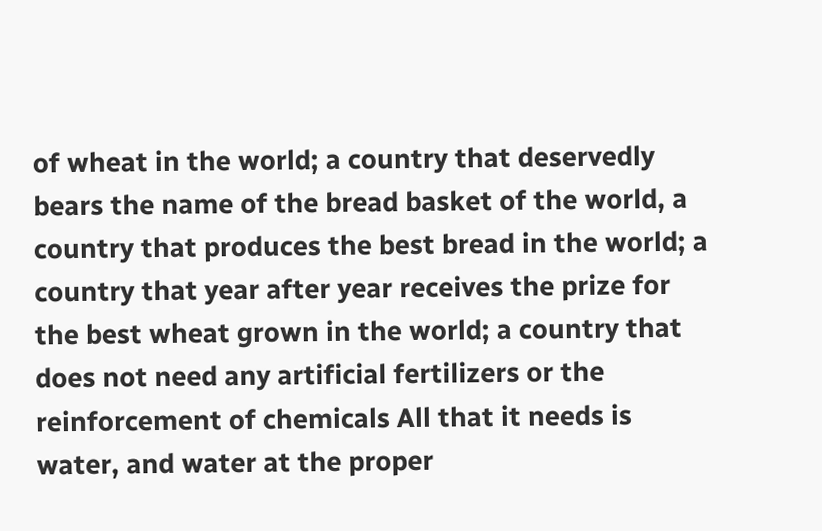of wheat in the world; a country that deservedly bears the name of the bread basket of the world, a country that produces the best bread in the world; a country that year after year receives the prize for the best wheat grown in the world; a country that does not need any artificial fertilizers or the reinforcement of chemicals All that it needs is water, and water at the proper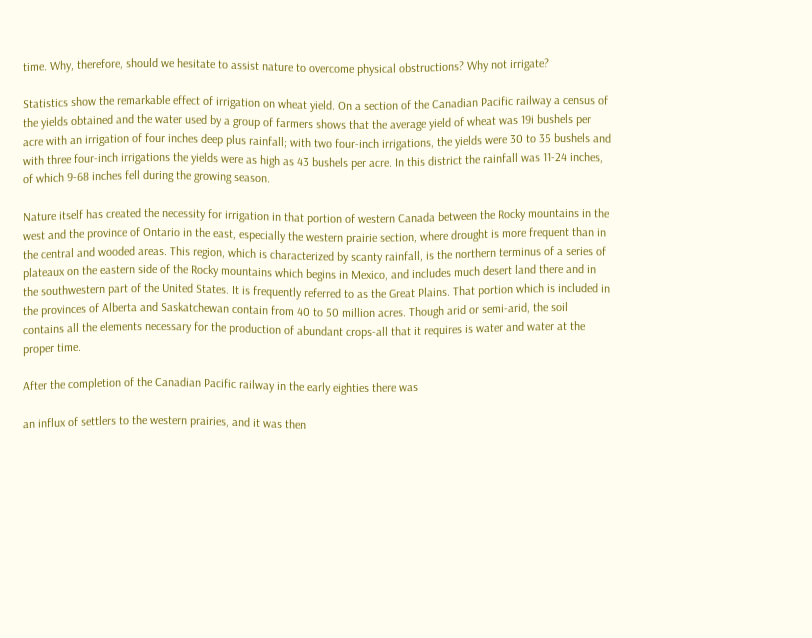time. Why, therefore, should we hesitate to assist nature to overcome physical obstructions? Why not irrigate?

Statistics show the remarkable effect of irrigation on wheat yield. On a section of the Canadian Pacific railway a census of the yields obtained and the water used by a group of farmers shows that the average yield of wheat was 19i bushels per acre with an irrigation of four inches deep plus rainfall; with two four-inch irrigations, the yields were 30 to 35 bushels and with three four-inch irrigations the yields were as high as 43 bushels per acre. In this district the rainfall was 11-24 inches, of which 9-68 inches fell during the growing season.

Nature itself has created the necessity for irrigation in that portion of western Canada between the Rocky mountains in the west and the province of Ontario in the east, especially the western prairie section, where drought is more frequent than in the central and wooded areas. This region, which is characterized by scanty rainfall, is the northern terminus of a series of plateaux on the eastern side of the Rocky mountains which begins in Mexico, and includes much desert land there and in the southwestern part of the United States. It is frequently referred to as the Great Plains. That portion which is included in the provinces of Alberta and Saskatchewan contain from 40 to 50 million acres. Though arid or semi-arid, the soil contains all the elements necessary for the production of abundant crops-all that it requires is water and water at the proper time.

After the completion of the Canadian Pacific railway in the early eighties there was

an influx of settlers to the western prairies, and it was then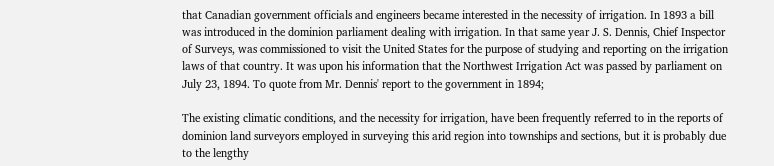that Canadian government officials and engineers became interested in the necessity of irrigation. In 1893 a bill was introduced in the dominion parliament dealing with irrigation. In that same year J. S. Dennis, Chief Inspector of Surveys, was commissioned to visit the United States for the purpose of studying and reporting on the irrigation laws of that country. It was upon his information that the Northwest Irrigation Act was passed by parliament on July 23, 1894. To quote from Mr. Dennis' report to the government in 1894;

The existing climatic conditions, and the necessity for irrigation, have been frequently referred to in the reports of dominion land surveyors employed in surveying this arid region into townships and sections, but it is probably due to the lengthy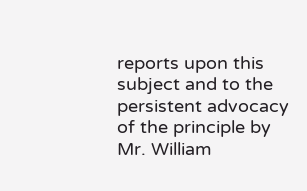reports upon this subject and to the persistent advocacy of the principle by Mr. William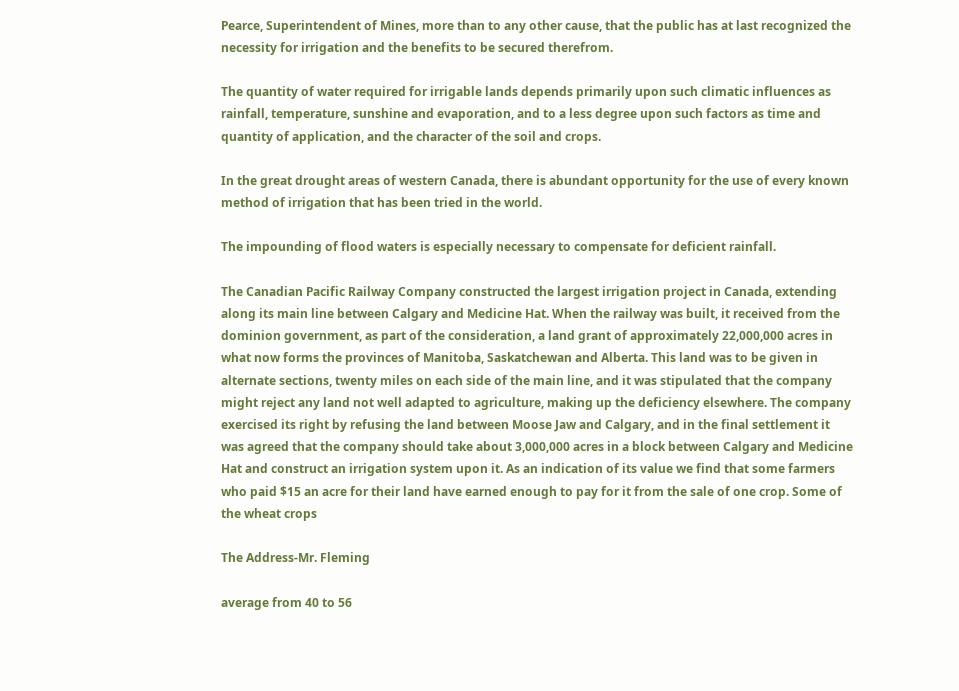Pearce, Superintendent of Mines, more than to any other cause, that the public has at last recognized the necessity for irrigation and the benefits to be secured therefrom.

The quantity of water required for irrigable lands depends primarily upon such climatic influences as rainfall, temperature, sunshine and evaporation, and to a less degree upon such factors as time and quantity of application, and the character of the soil and crops.

In the great drought areas of western Canada, there is abundant opportunity for the use of every known method of irrigation that has been tried in the world.

The impounding of flood waters is especially necessary to compensate for deficient rainfall.

The Canadian Pacific Railway Company constructed the largest irrigation project in Canada, extending along its main line between Calgary and Medicine Hat. When the railway was built, it received from the dominion government, as part of the consideration, a land grant of approximately 22,000,000 acres in what now forms the provinces of Manitoba, Saskatchewan and Alberta. This land was to be given in alternate sections, twenty miles on each side of the main line, and it was stipulated that the company might reject any land not well adapted to agriculture, making up the deficiency elsewhere. The company exercised its right by refusing the land between Moose Jaw and Calgary, and in the final settlement it was agreed that the company should take about 3,000,000 acres in a block between Calgary and Medicine Hat and construct an irrigation system upon it. As an indication of its value we find that some farmers who paid $15 an acre for their land have earned enough to pay for it from the sale of one crop. Some of the wheat crops

The Address-Mr. Fleming

average from 40 to 56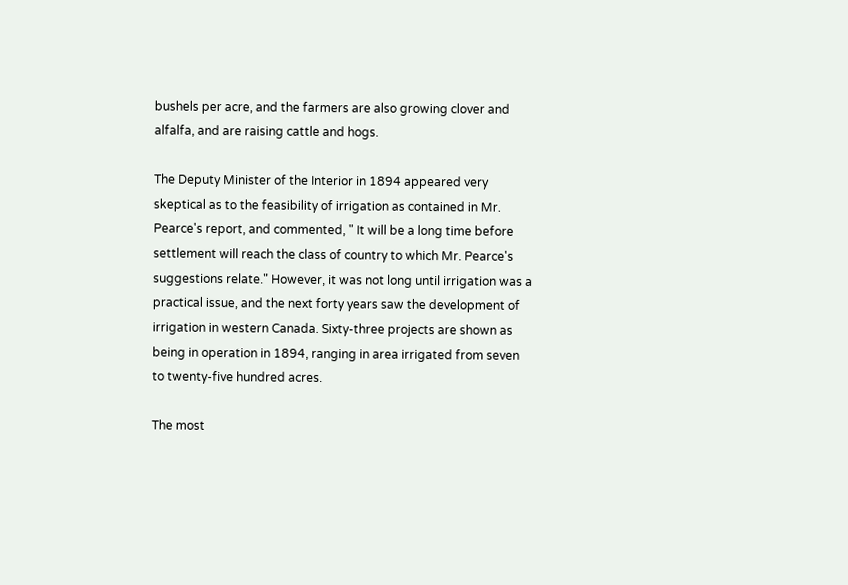bushels per acre, and the farmers are also growing clover and alfalfa, and are raising cattle and hogs.

The Deputy Minister of the Interior in 1894 appeared very skeptical as to the feasibility of irrigation as contained in Mr. Pearce's report, and commented, " It will be a long time before settlement will reach the class of country to which Mr. Pearce's suggestions relate." However, it was not long until irrigation was a practical issue, and the next forty years saw the development of irrigation in western Canada. Sixty-three projects are shown as being in operation in 1894, ranging in area irrigated from seven to twenty-five hundred acres.

The most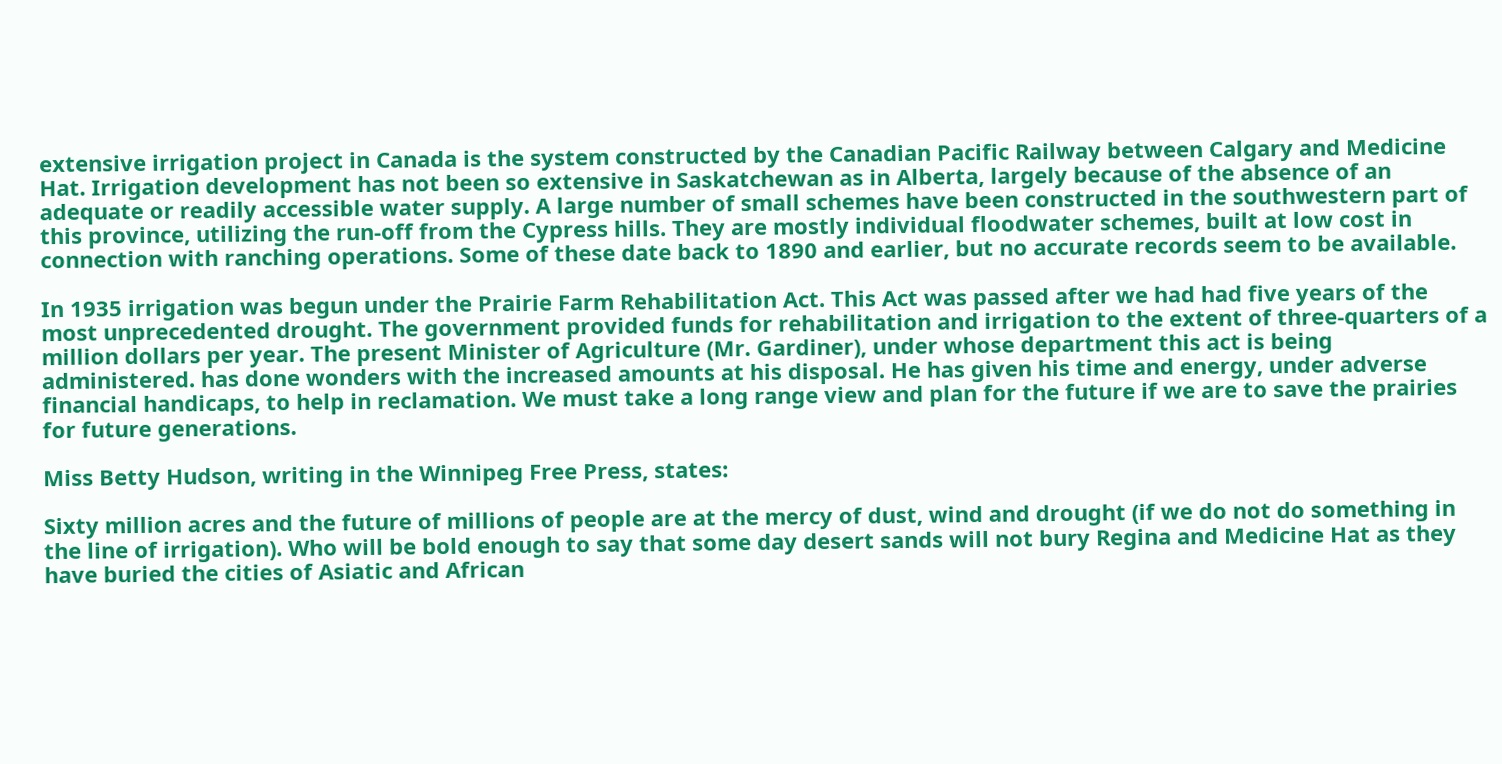extensive irrigation project in Canada is the system constructed by the Canadian Pacific Railway between Calgary and Medicine Hat. Irrigation development has not been so extensive in Saskatchewan as in Alberta, largely because of the absence of an adequate or readily accessible water supply. A large number of small schemes have been constructed in the southwestern part of this province, utilizing the run-off from the Cypress hills. They are mostly individual floodwater schemes, built at low cost in connection with ranching operations. Some of these date back to 1890 and earlier, but no accurate records seem to be available.

In 1935 irrigation was begun under the Prairie Farm Rehabilitation Act. This Act was passed after we had had five years of the most unprecedented drought. The government provided funds for rehabilitation and irrigation to the extent of three-quarters of a million dollars per year. The present Minister of Agriculture (Mr. Gardiner), under whose department this act is being administered. has done wonders with the increased amounts at his disposal. He has given his time and energy, under adverse financial handicaps, to help in reclamation. We must take a long range view and plan for the future if we are to save the prairies for future generations.

Miss Betty Hudson, writing in the Winnipeg Free Press, states:

Sixty million acres and the future of millions of people are at the mercy of dust, wind and drought (if we do not do something in the line of irrigation). Who will be bold enough to say that some day desert sands will not bury Regina and Medicine Hat as they have buried the cities of Asiatic and African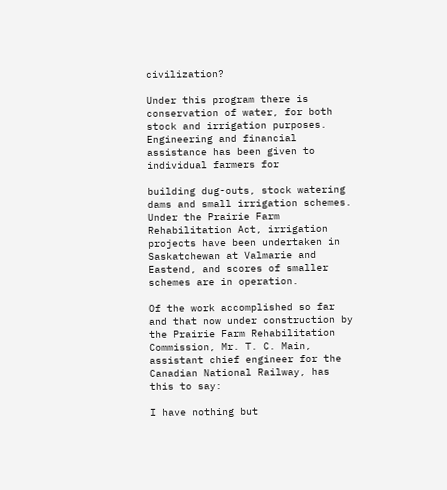civilization?

Under this program there is conservation of water, for both stock and irrigation purposes. Engineering and financial assistance has been given to individual farmers for

building dug-outs, stock watering dams and small irrigation schemes. Under the Prairie Farm Rehabilitation Act, irrigation projects have been undertaken in Saskatchewan at Valmarie and Eastend, and scores of smaller schemes are in operation.

Of the work accomplished so far and that now under construction by the Prairie Farm Rehabilitation Commission, Mr. T. C. Main, assistant chief engineer for the Canadian National Railway, has this to say:

I have nothing but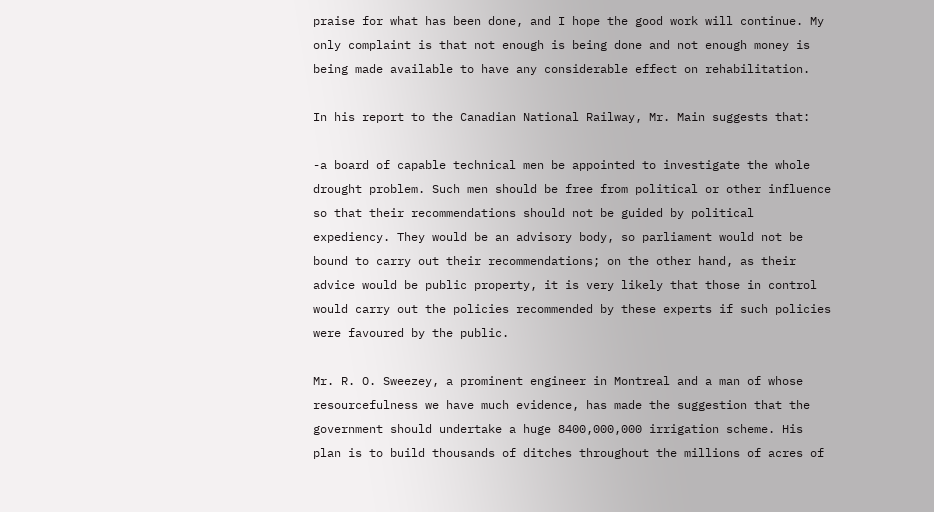praise for what has been done, and I hope the good work will continue. My only complaint is that not enough is being done and not enough money is being made available to have any considerable effect on rehabilitation.

In his report to the Canadian National Railway, Mr. Main suggests that:

-a board of capable technical men be appointed to investigate the whole drought problem. Such men should be free from political or other influence so that their recommendations should not be guided by political expediency. They would be an advisory body, so parliament would not be bound to carry out their recommendations; on the other hand, as their advice would be public property, it is very likely that those in control would carry out the policies recommended by these experts if such policies were favoured by the public.

Mr. R. O. Sweezey, a prominent engineer in Montreal and a man of whose resourcefulness we have much evidence, has made the suggestion that the government should undertake a huge 8400,000,000 irrigation scheme. His plan is to build thousands of ditches throughout the millions of acres of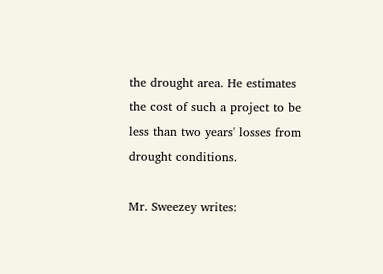the drought area. He estimates the cost of such a project to be less than two years' losses from drought conditions.

Mr. Sweezey writes: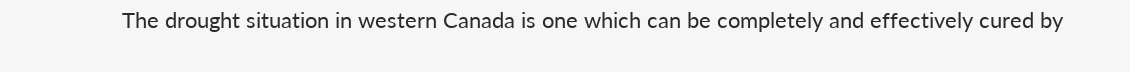The drought situation in western Canada is one which can be completely and effectively cured by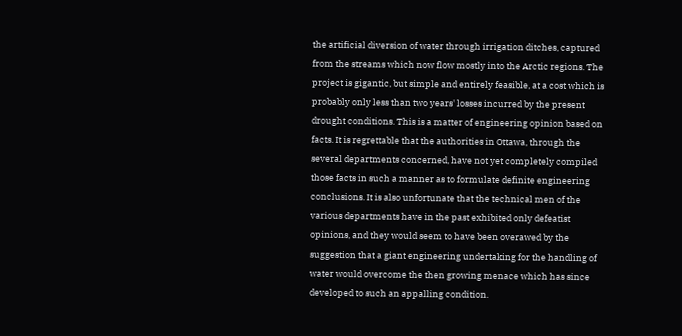the artificial diversion of water through irrigation ditches, captured from the streams which now flow mostly into the Arctic regions. The project is gigantic, but simple and entirely feasible, at a cost which is probably only less than two years' losses incurred by the present drought conditions. This is a matter of engineering opinion based on facts. It is regrettable that the authorities in Ottawa, through the several departments concerned, have not yet completely compiled those facts in such a manner as to formulate definite engineering conclusions. It is also unfortunate that the technical men of the various departments have in the past exhibited only defeatist opinions, and they would seem to have been overawed by the suggestion that a giant engineering undertaking for the handling of water would overcome the then growing menace which has since developed to such an appalling condition.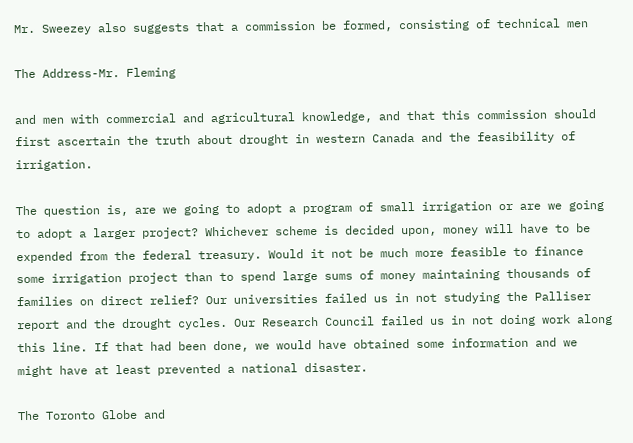Mr. Sweezey also suggests that a commission be formed, consisting of technical men

The Address-Mr. Fleming

and men with commercial and agricultural knowledge, and that this commission should first ascertain the truth about drought in western Canada and the feasibility of irrigation.

The question is, are we going to adopt a program of small irrigation or are we going to adopt a larger project? Whichever scheme is decided upon, money will have to be expended from the federal treasury. Would it not be much more feasible to finance some irrigation project than to spend large sums of money maintaining thousands of families on direct relief? Our universities failed us in not studying the Palliser report and the drought cycles. Our Research Council failed us in not doing work along this line. If that had been done, we would have obtained some information and we might have at least prevented a national disaster.

The Toronto Globe and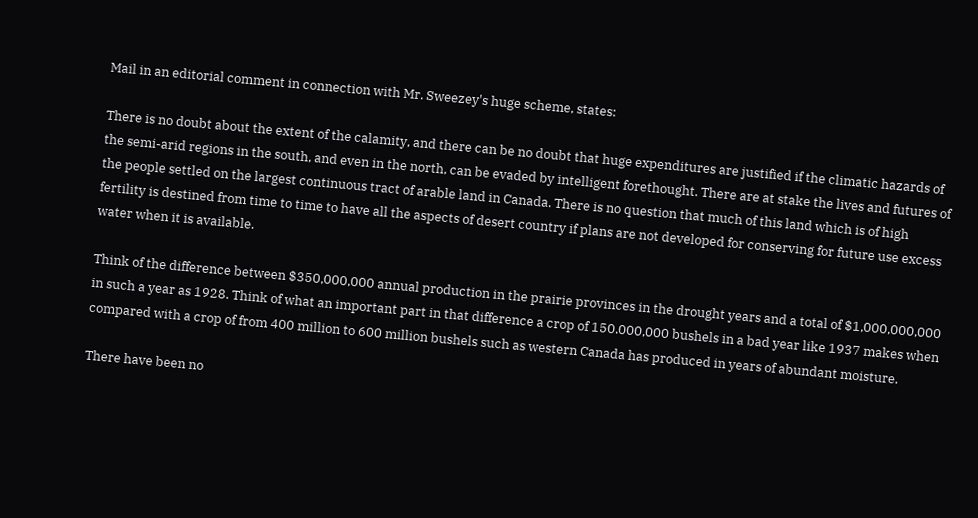Mail in an editorial comment in connection with Mr. Sweezey's huge scheme, states:

There is no doubt about the extent of the calamity, and there can be no doubt that huge expenditures are justified if the climatic hazards of the semi-arid regions in the south, and even in the north, can be evaded by intelligent forethought. There are at stake the lives and futures of the people settled on the largest continuous tract of arable land in Canada. There is no question that much of this land which is of high fertility is destined from time to time to have all the aspects of desert country if plans are not developed for conserving for future use excess water when it is available.

Think of the difference between $350,000,000 annual production in the prairie provinces in the drought years and a total of $1,000,000,000 in such a year as 1928. Think of what an important part in that difference a crop of 150.000,000 bushels in a bad year like 1937 makes when compared with a crop of from 400 million to 600 million bushels such as western Canada has produced in years of abundant moisture.

There have been no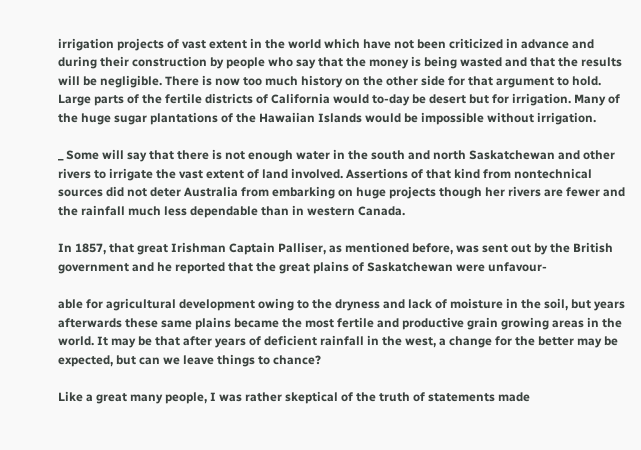irrigation projects of vast extent in the world which have not been criticized in advance and during their construction by people who say that the money is being wasted and that the results will be negligible. There is now too much history on the other side for that argument to hold. Large parts of the fertile districts of California would to-day be desert but for irrigation. Many of the huge sugar plantations of the Hawaiian Islands would be impossible without irrigation.

_ Some will say that there is not enough water in the south and north Saskatchewan and other rivers to irrigate the vast extent of land involved. Assertions of that kind from nontechnical sources did not deter Australia from embarking on huge projects though her rivers are fewer and the rainfall much less dependable than in western Canada.

In 1857, that great Irishman Captain Palliser, as mentioned before, was sent out by the British government and he reported that the great plains of Saskatchewan were unfavour-

able for agricultural development owing to the dryness and lack of moisture in the soil, but years afterwards these same plains became the most fertile and productive grain growing areas in the world. It may be that after years of deficient rainfall in the west, a change for the better may be expected, but can we leave things to chance?

Like a great many people, I was rather skeptical of the truth of statements made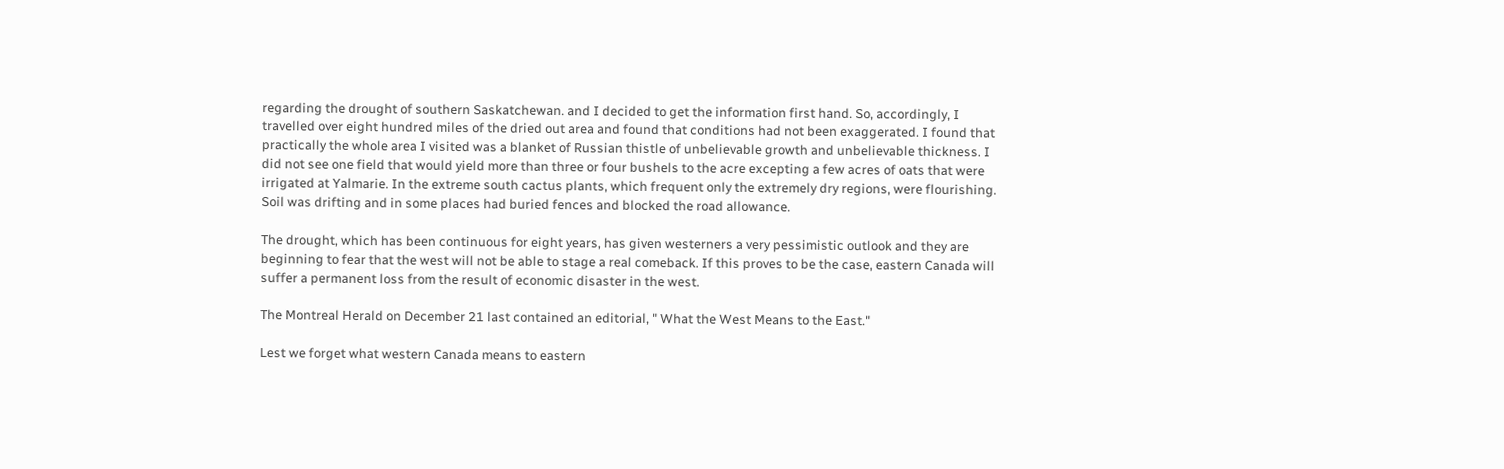regarding the drought of southern Saskatchewan. and I decided to get the information first hand. So, accordingly, I travelled over eight hundred miles of the dried out area and found that conditions had not been exaggerated. I found that practically the whole area I visited was a blanket of Russian thistle of unbelievable growth and unbelievable thickness. I did not see one field that would yield more than three or four bushels to the acre excepting a few acres of oats that were irrigated at Yalmarie. In the extreme south cactus plants, which frequent only the extremely dry regions, were flourishing. Soil was drifting and in some places had buried fences and blocked the road allowance.

The drought, which has been continuous for eight years, has given westerners a very pessimistic outlook and they are beginning to fear that the west will not be able to stage a real comeback. If this proves to be the case, eastern Canada will suffer a permanent loss from the result of economic disaster in the west.

The Montreal Herald on December 21 last contained an editorial, " What the West Means to the East."

Lest we forget what western Canada means to eastern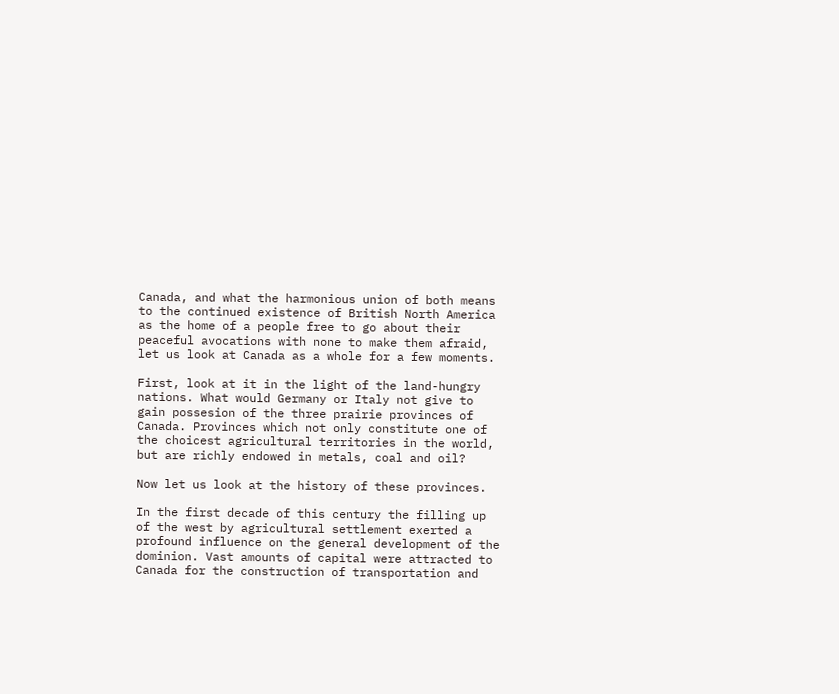Canada, and what the harmonious union of both means to the continued existence of British North America as the home of a people free to go about their peaceful avocations with none to make them afraid, let us look at Canada as a whole for a few moments.

First, look at it in the light of the land-hungry nations. What would Germany or Italy not give to gain possesion of the three prairie provinces of Canada. Provinces which not only constitute one of the choicest agricultural territories in the world, but are richly endowed in metals, coal and oil?

Now let us look at the history of these provinces.

In the first decade of this century the filling up of the west by agricultural settlement exerted a profound influence on the general development of the dominion. Vast amounts of capital were attracted to Canada for the construction of transportation and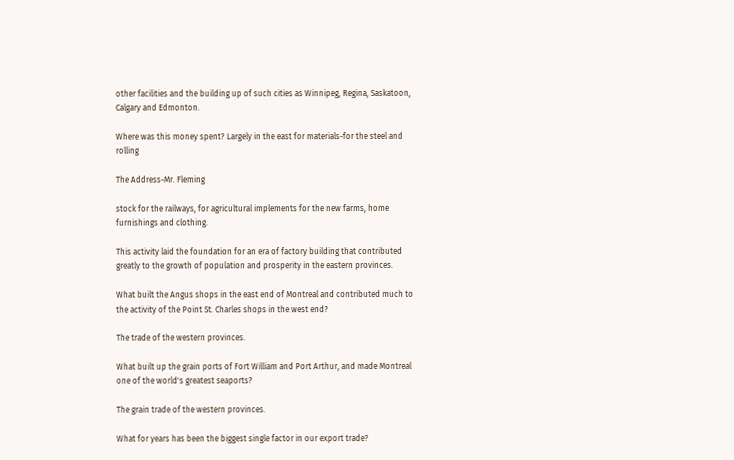other facilities and the building up of such cities as Winnipeg, Regina, Saskatoon, Calgary and Edmonton.

Where was this money spent? Largely in the east for materials-for the steel and rolling

The Address-Mr. Fleming

stock for the railways, for agricultural implements for the new farms, home furnishings and clothing.

This activity laid the foundation for an era of factory building that contributed greatly to the growth of population and prosperity in the eastern provinces.

What built the Angus shops in the east end of Montreal and contributed much to the activity of the Point St. Charles shops in the west end?

The trade of the western provinces.

What built up the grain ports of Fort William and Port Arthur, and made Montreal one of the world's greatest seaports?

The grain trade of the western provinces.

What for years has been the biggest single factor in our export trade?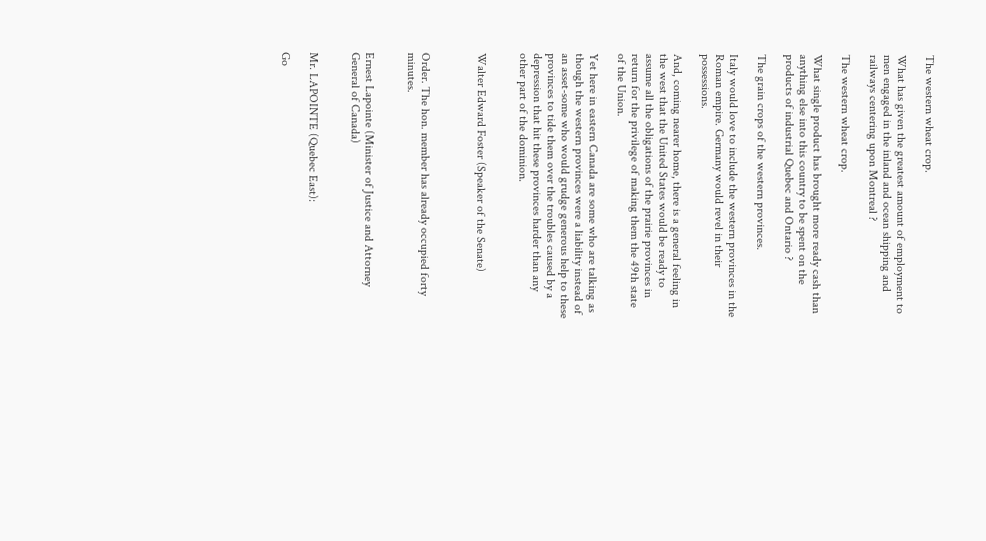The western wheat crop.

What has given the greatest amount of employment to men engaged in the inland and ocean shipping and railways centering upon Montreal ?

The western wheat crop.

What single product has brought more ready cash than anything else into this country to be spent on the products of industrial Quebec and Ontario ?

The grain crops of the western provinces.

Italy would love to include the western provinces in the Roman empire. Germany would revel in their possessions.

And, coming nearer home, there is a general feeling in the west that the United States would be ready to assume all the obligations of the prairie provinces in return for the privilege of making them the 49th state of the Union.

Yet here in eastern Canada are some who are talking as though the western provinces were a liability instead of an asset-some who would grudge generous help to these provinces to tide them over the troubles caused by a depression that hit these provinces harder than any other part of the dominion.


Walter Edward Foster (Speaker of the Senate)



Order. The hon. member has already occupied forty minutes.


Ernest Lapointe (Minister of Justice and Attorney General of Canada)


Mr. LAPOINTE (Quebec East):

Go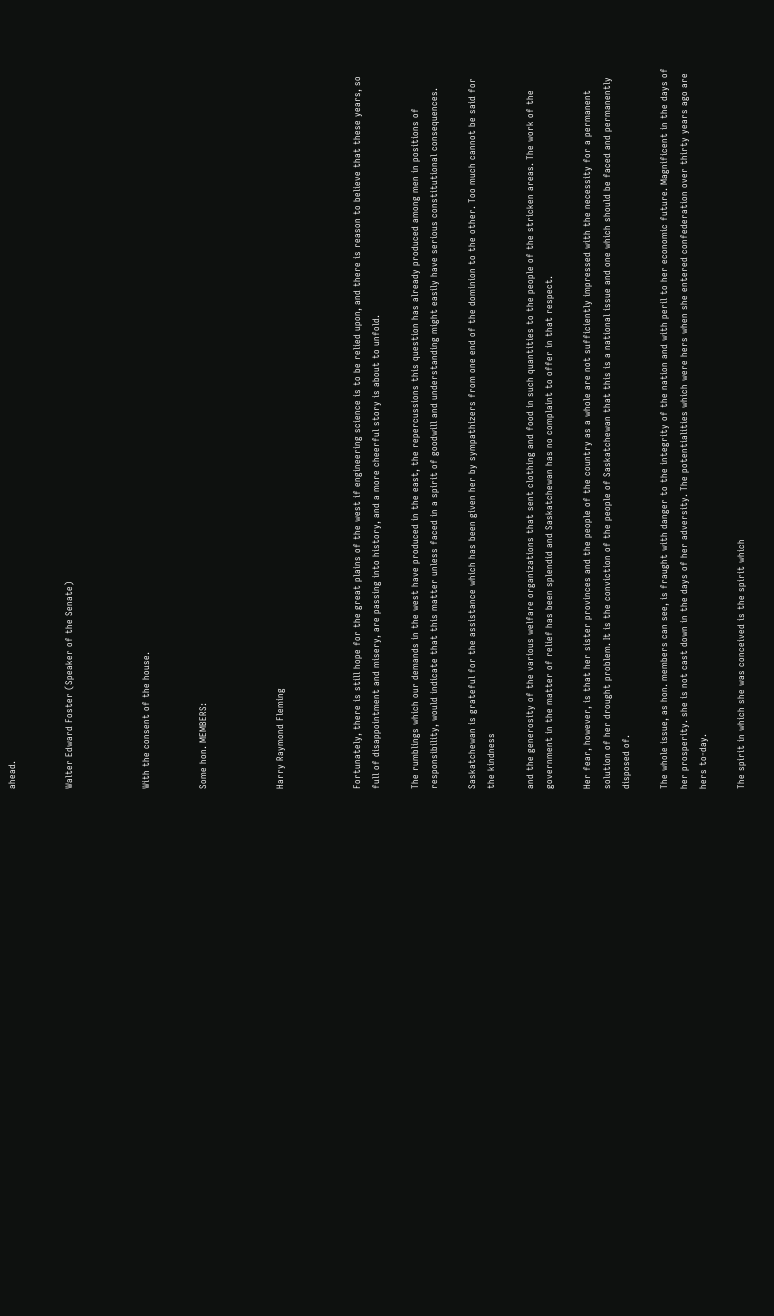ahead.


Walter Edward Foster (Speaker of the Senate)



With the consent of the house.


Some hon. MEMBERS:



Harry Raymond Fleming



Fortunately, there is still hope for the great plains of the west if engineering science is to be relied upon, and there is reason to believe that these years, so full of disappointment and misery, are passing into history, and a more cheerful story is about to unfold.

The rumblings which our demands in the west have produced in the east, the repercussions this question has already produced among men in positions of responsibility, would indicate that this matter unless faced in a spirit of goodwill and understanding might easily have serious constitutional consequences.

Saskatchewan is grateful for the assistance which has been given her by sympathizers from one end of the dominion to the other. Too much cannot be said for the kindness

and the generosity of the various welfare organizations that sent clothing and food in such quantities to the people of the stricken areas. The work of the government in the matter of relief has been splendid and Saskatchewan has no complaint to offer in that respect.

Her fear, however, is that her sister provinces and the people of the country as a whole are not sufficiently impressed with the necessity for a permanent solution of her drought problem. It is the conviction of the people of Saskatchewan that this is a national issue and one which should be faced and permanently disposed of.

The whole issue, as hon. members can see, is fraught with danger to the integrity of the nation and with peril to her economic future. Magnificent in the days of her prosperity. she is not cast down in the days of her adversity. The potentialities which were hers when she entered confederation over thirty years ago are hers to-day.

The spirit in which she was conceived is the spirit which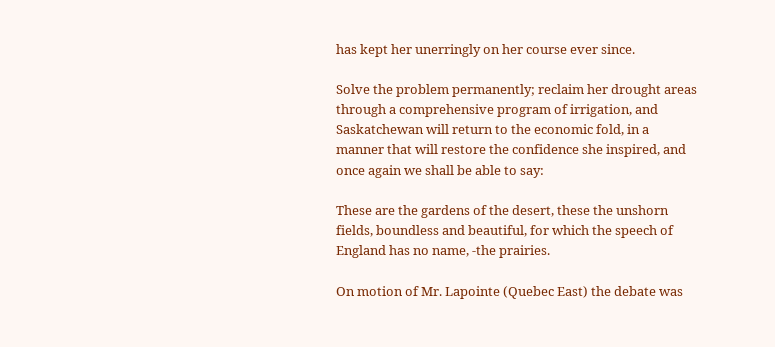has kept her unerringly on her course ever since.

Solve the problem permanently; reclaim her drought areas through a comprehensive program of irrigation, and Saskatchewan will return to the economic fold, in a manner that will restore the confidence she inspired, and once again we shall be able to say:

These are the gardens of the desert, these the unshorn fields, boundless and beautiful, for which the speech of England has no name, -the prairies.

On motion of Mr. Lapointe (Quebec East) the debate was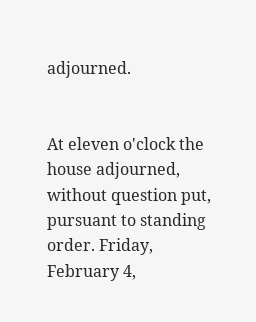adjourned.


At eleven o'clock the house adjourned, without question put, pursuant to standing order. Friday, February 4,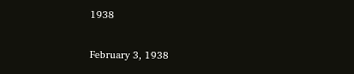1938

February 3, 1938